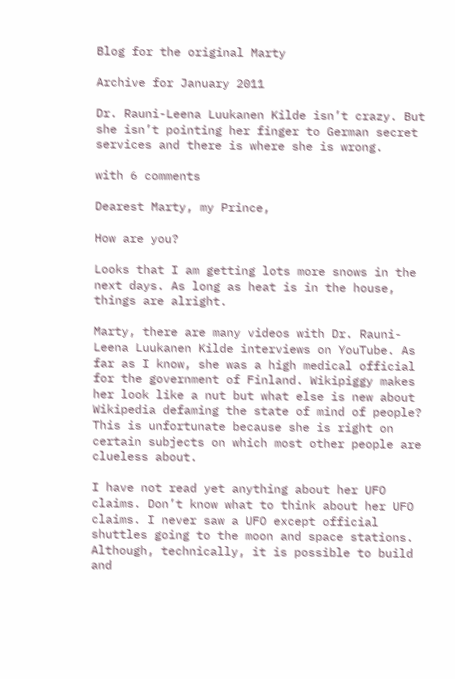Blog for the original Marty

Archive for January 2011

Dr. Rauni-Leena Luukanen Kilde isn’t crazy. But she isn’t pointing her finger to German secret services and there is where she is wrong.

with 6 comments

Dearest Marty, my Prince,

How are you?

Looks that I am getting lots more snows in the next days. As long as heat is in the house, things are alright.

Marty, there are many videos with Dr. Rauni-Leena Luukanen Kilde interviews on YouTube. As far as I know, she was a high medical official for the government of Finland. Wikipiggy makes her look like a nut but what else is new about Wikipedia defaming the state of mind of people? This is unfortunate because she is right on certain subjects on which most other people are clueless about.

I have not read yet anything about her UFO claims. Don’t know what to think about her UFO claims. I never saw a UFO except official shuttles going to the moon and space stations. Although, technically, it is possible to build and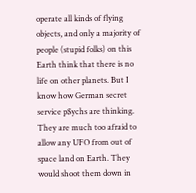operate all kinds of flying objects, and only a majority of people (stupid folks) on this Earth think that there is no life on other planets. But I know how German secret service p$ychs are thinking. They are much too afraid to allow any UFO from out of space land on Earth. They would shoot them down in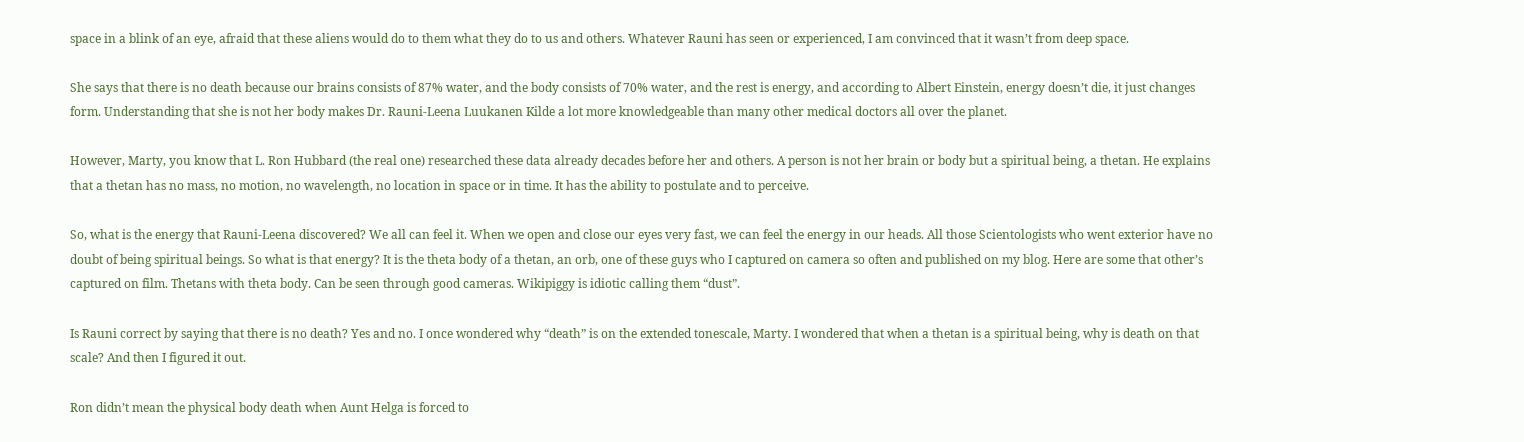space in a blink of an eye, afraid that these aliens would do to them what they do to us and others. Whatever Rauni has seen or experienced, I am convinced that it wasn’t from deep space.

She says that there is no death because our brains consists of 87% water, and the body consists of 70% water, and the rest is energy, and according to Albert Einstein, energy doesn’t die, it just changes form. Understanding that she is not her body makes Dr. Rauni-Leena Luukanen Kilde a lot more knowledgeable than many other medical doctors all over the planet.

However, Marty, you know that L. Ron Hubbard (the real one) researched these data already decades before her and others. A person is not her brain or body but a spiritual being, a thetan. He explains that a thetan has no mass, no motion, no wavelength, no location in space or in time. It has the ability to postulate and to perceive.

So, what is the energy that Rauni-Leena discovered? We all can feel it. When we open and close our eyes very fast, we can feel the energy in our heads. All those Scientologists who went exterior have no doubt of being spiritual beings. So what is that energy? It is the theta body of a thetan, an orb, one of these guys who I captured on camera so often and published on my blog. Here are some that other’s captured on film. Thetans with theta body. Can be seen through good cameras. Wikipiggy is idiotic calling them “dust”.

Is Rauni correct by saying that there is no death? Yes and no. I once wondered why “death” is on the extended tonescale, Marty. I wondered that when a thetan is a spiritual being, why is death on that scale? And then I figured it out.

Ron didn’t mean the physical body death when Aunt Helga is forced to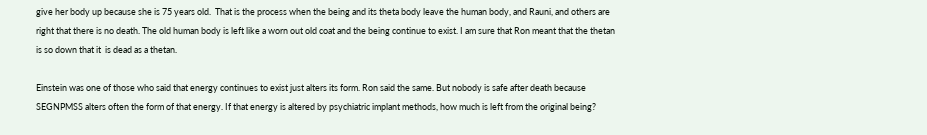give her body up because she is 75 years old.  That is the process when the being and its theta body leave the human body, and Rauni, and others are right that there is no death. The old human body is left like a worn out old coat and the being continue to exist. I am sure that Ron meant that the thetan is so down that it  is dead as a thetan.

Einstein was one of those who said that energy continues to exist just alters its form. Ron said the same. But nobody is safe after death because SEGNPMSS alters often the form of that energy. If that energy is altered by psychiatric implant methods, how much is left from the original being?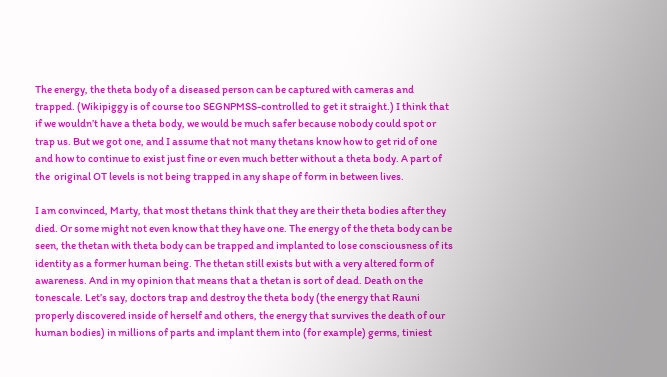The energy, the theta body of a diseased person can be captured with cameras and trapped. (Wikipiggy is of course too SEGNPMSS-controlled to get it straight.) I think that if we wouldn’t have a theta body, we would be much safer because nobody could spot or trap us. But we got one, and I assume that not many thetans know how to get rid of one and how to continue to exist just fine or even much better without a theta body. A part of the  original OT levels is not being trapped in any shape of form in between lives.

I am convinced, Marty, that most thetans think that they are their theta bodies after they died. Or some might not even know that they have one. The energy of the theta body can be seen, the thetan with theta body can be trapped and implanted to lose consciousness of its identity as a former human being. The thetan still exists but with a very altered form of awareness. And in my opinion that means that a thetan is sort of dead. Death on the tonescale. Let’s say, doctors trap and destroy the theta body (the energy that Rauni properly discovered inside of herself and others, the energy that survives the death of our human bodies) in millions of parts and implant them into (for example) germs, tiniest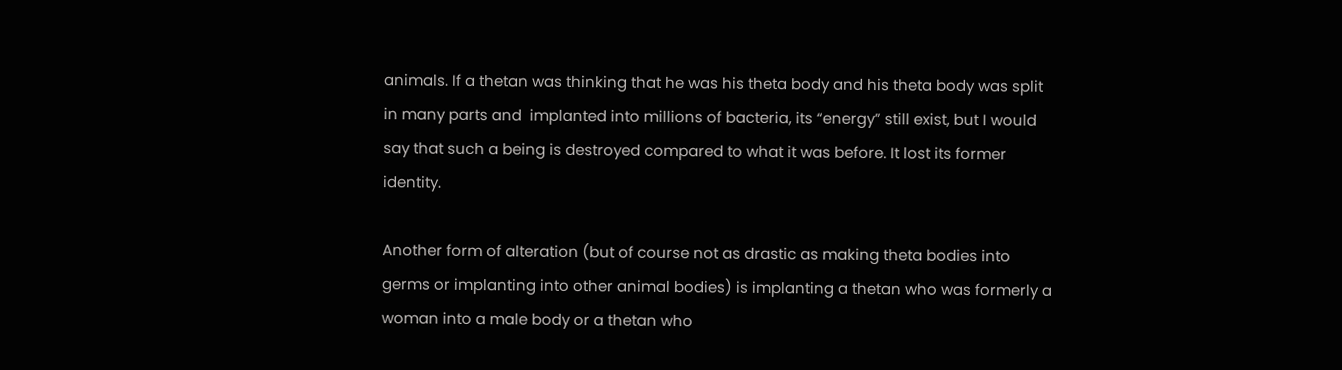animals. If a thetan was thinking that he was his theta body and his theta body was split in many parts and  implanted into millions of bacteria, its “energy” still exist, but I would say that such a being is destroyed compared to what it was before. It lost its former identity.

Another form of alteration (but of course not as drastic as making theta bodies into germs or implanting into other animal bodies) is implanting a thetan who was formerly a woman into a male body or a thetan who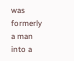was formerly a man into a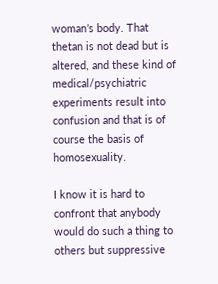woman’s body. That thetan is not dead but is altered, and these kind of medical/psychiatric experiments result into confusion and that is of course the basis of homosexuality.

I know it is hard to confront that anybody would do such a thing to others but suppressive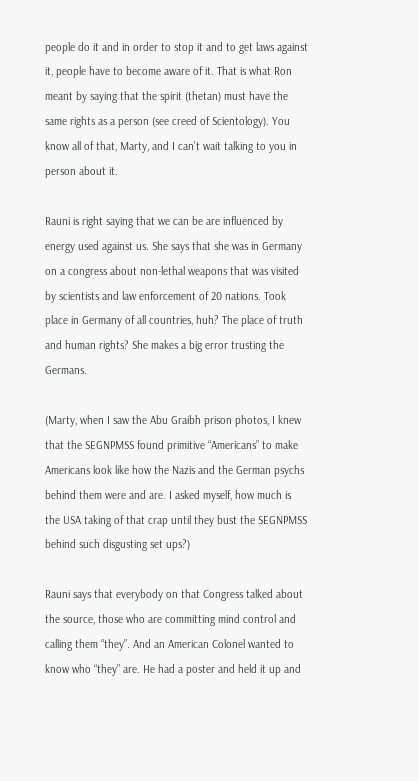people do it and in order to stop it and to get laws against it, people have to become aware of it. That is what Ron meant by saying that the spirit (thetan) must have the same rights as a person (see creed of Scientology). You know all of that, Marty, and I can’t wait talking to you in person about it.

Rauni is right saying that we can be are influenced by energy used against us. She says that she was in Germany on a congress about non-lethal weapons that was visited by scientists and law enforcement of 20 nations. Took place in Germany of all countries, huh? The place of truth and human rights? She makes a big error trusting the Germans.

(Marty, when I saw the Abu Graibh prison photos, I knew that the SEGNPMSS found primitive “Americans” to make Americans look like how the Nazis and the German psychs behind them were and are. I asked myself, how much is the USA taking of that crap until they bust the SEGNPMSS behind such disgusting set ups?)

Rauni says that everybody on that Congress talked about the source, those who are committing mind control and calling them “they”. And an American Colonel wanted to know who “they” are. He had a poster and held it up and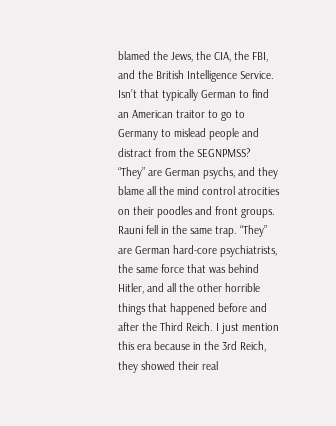blamed the Jews, the CIA, the FBI, and the British Intelligence Service. Isn’t that typically German to find an American traitor to go to Germany to mislead people and distract from the SEGNPMSS? “They” are German psychs, and they blame all the mind control atrocities on their poodles and front groups. Rauni fell in the same trap. “They” are German hard-core psychiatrists, the same force that was behind Hitler, and all the other horrible things that happened before and after the Third Reich. I just mention this era because in the 3rd Reich, they showed their real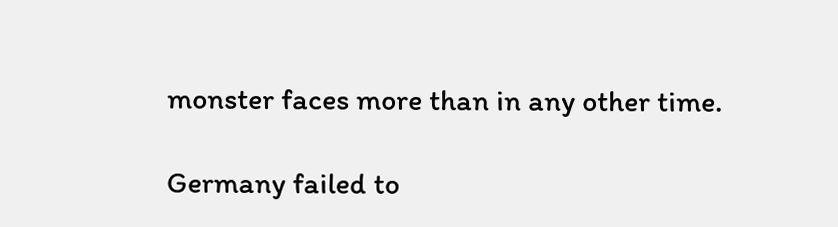monster faces more than in any other time.

Germany failed to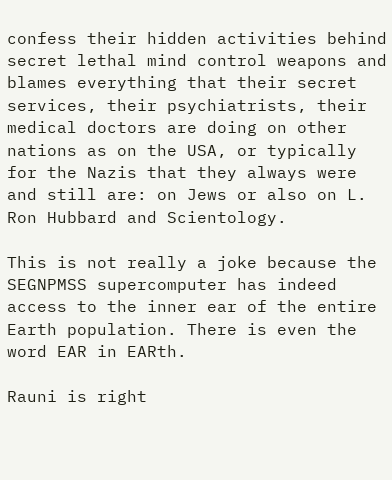confess their hidden activities behind secret lethal mind control weapons and blames everything that their secret services, their psychiatrists, their medical doctors are doing on other nations as on the USA, or typically for the Nazis that they always were and still are: on Jews or also on L. Ron Hubbard and Scientology.

This is not really a joke because the SEGNPMSS supercomputer has indeed access to the inner ear of the entire Earth population. There is even the word EAR in EARth.

Rauni is right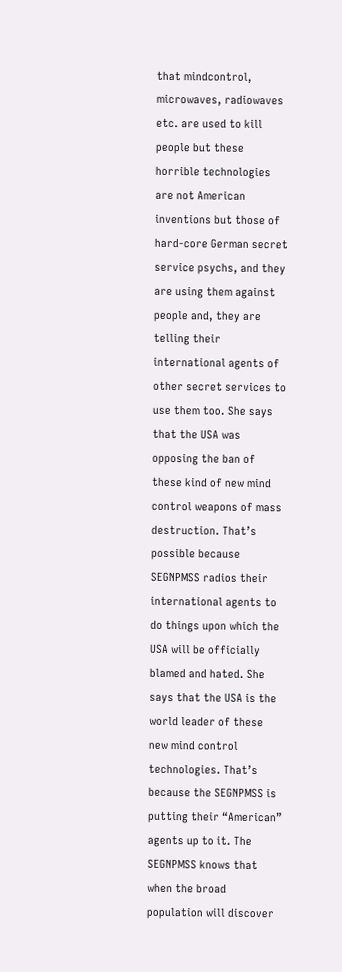that mindcontrol, microwaves, radiowaves etc. are used to kill people but these horrible technologies are not American inventions but those of hard-core German secret service psychs, and they are using them against people and, they are telling their international agents of other secret services to use them too. She says that the USA was opposing the ban of these kind of new mind control weapons of mass destruction. That’s possible because SEGNPMSS radios their international agents to do things upon which the USA will be officially blamed and hated. She says that the USA is the world leader of these new mind control technologies. That’s because the SEGNPMSS is putting their “American” agents up to it. The SEGNPMSS knows that when the broad population will discover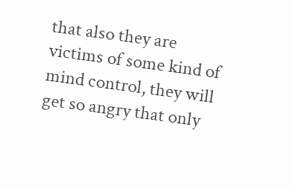that also they are victims of some kind of mind control, they will get so angry that only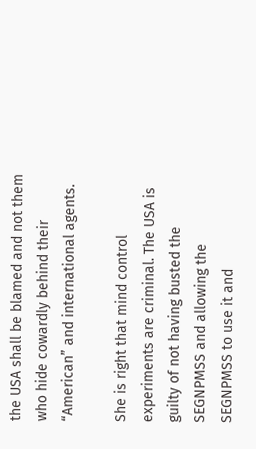the USA shall be blamed and not them who hide cowardly behind their “American” and international agents.

She is right that mind control experiments are criminal. The USA is guilty of not having busted the SEGNPMSS and allowing the SEGNPMSS to use it and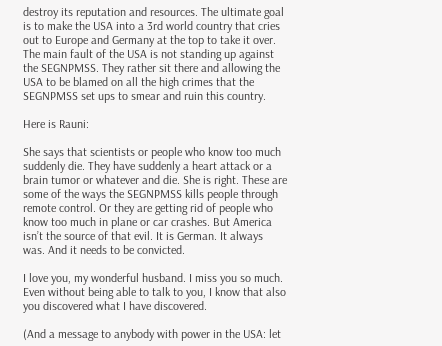destroy its reputation and resources. The ultimate goal is to make the USA into a 3rd world country that cries out to Europe and Germany at the top to take it over.  The main fault of the USA is not standing up against the SEGNPMSS. They rather sit there and allowing the USA to be blamed on all the high crimes that the SEGNPMSS set ups to smear and ruin this country.

Here is Rauni:

She says that scientists or people who know too much suddenly die. They have suddenly a heart attack or a brain tumor or whatever and die. She is right. These are some of the ways the SEGNPMSS kills people through remote control. Or they are getting rid of people who know too much in plane or car crashes. But America isn’t the source of that evil. It is German. It always was. And it needs to be convicted.

I love you, my wonderful husband. I miss you so much. Even without being able to talk to you, I know that also you discovered what I have discovered.

(And a message to anybody with power in the USA: let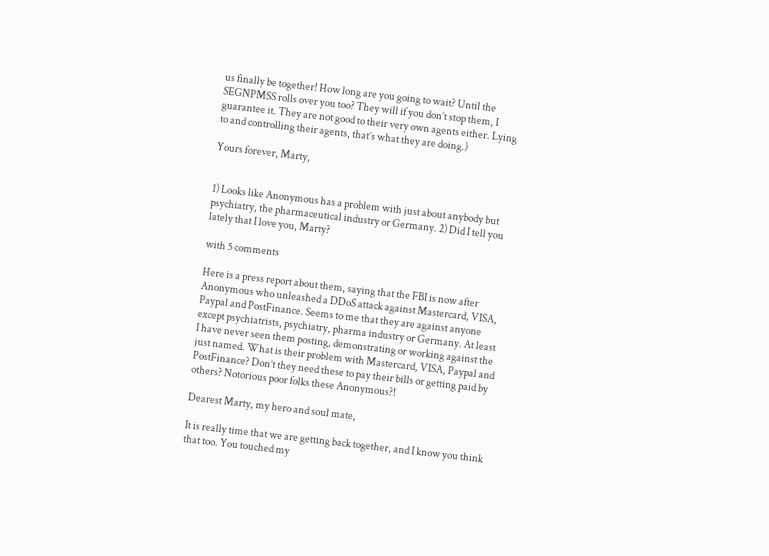us finally be together! How long are you going to wait? Until the SEGNPMSS rolls over you too? They will if you don’t stop them, I guarantee it. They are not good to their very own agents either. Lying to and controlling their agents, that’s what they are doing.)

Yours forever, Marty,


1) Looks like Anonymous has a problem with just about anybody but psychiatry, the pharmaceutical industry or Germany. 2) Did I tell you lately that I love you, Marty?

with 5 comments

Here is a press report about them, saying that the FBI is now after Anonymous who unleashed a DDoS attack against Mastercard, VISA, Paypal and PostFinance. Seems to me that they are against anyone except psychiatrists, psychiatry, pharma industry or Germany. At least I have never seen them posting, demonstrating or working against the just named. What is their problem with Mastercard, VISA, Paypal and PostFinance? Don’t they need these to pay their bills or getting paid by others? Notorious poor folks these Anonymous?!

Dearest Marty, my hero and soul mate,

It is really time that we are getting back together, and I know you think that too. You touched my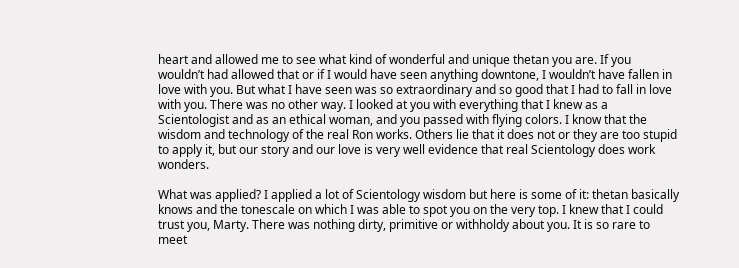heart and allowed me to see what kind of wonderful and unique thetan you are. If you wouldn’t had allowed that or if I would have seen anything downtone, I wouldn’t have fallen in love with you. But what I have seen was so extraordinary and so good that I had to fall in love with you. There was no other way. I looked at you with everything that I knew as a Scientologist and as an ethical woman, and you passed with flying colors. I know that the wisdom and technology of the real Ron works. Others lie that it does not or they are too stupid to apply it, but our story and our love is very well evidence that real Scientology does work wonders.

What was applied? I applied a lot of Scientology wisdom but here is some of it: thetan basically knows and the tonescale on which I was able to spot you on the very top. I knew that I could trust you, Marty. There was nothing dirty, primitive or withholdy about you. It is so rare to meet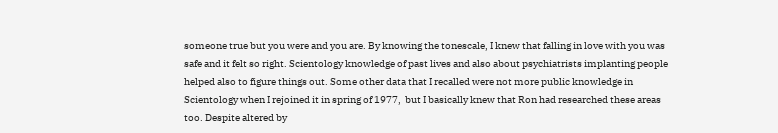someone true but you were and you are. By knowing the tonescale, I knew that falling in love with you was safe and it felt so right. Scientology knowledge of past lives and also about psychiatrists implanting people helped also to figure things out. Some other data that I recalled were not more public knowledge in Scientology when I rejoined it in spring of 1977,  but I basically knew that Ron had researched these areas too. Despite altered by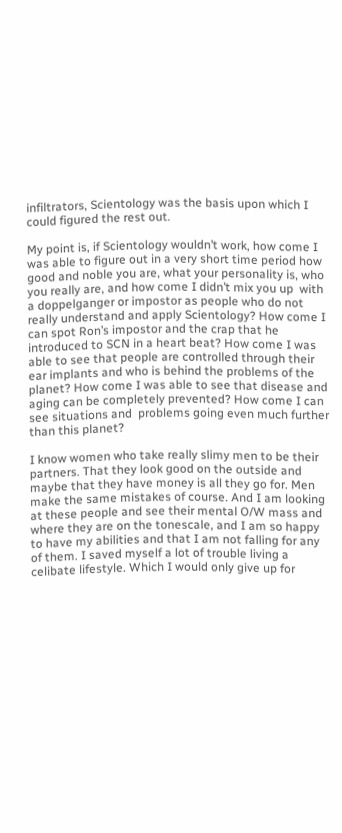infiltrators, Scientology was the basis upon which I could figured the rest out.

My point is, if Scientology wouldn’t work, how come I was able to figure out in a very short time period how good and noble you are, what your personality is, who you really are, and how come I didn’t mix you up  with a doppelganger or impostor as people who do not really understand and apply Scientology? How come I can spot Ron’s impostor and the crap that he introduced to SCN in a heart beat? How come I was able to see that people are controlled through their ear implants and who is behind the problems of the planet? How come I was able to see that disease and aging can be completely prevented? How come I can see situations and  problems going even much further than this planet?

I know women who take really slimy men to be their partners. That they look good on the outside and maybe that they have money is all they go for. Men make the same mistakes of course. And I am looking at these people and see their mental O/W mass and where they are on the tonescale, and I am so happy to have my abilities and that I am not falling for any of them. I saved myself a lot of trouble living a celibate lifestyle. Which I would only give up for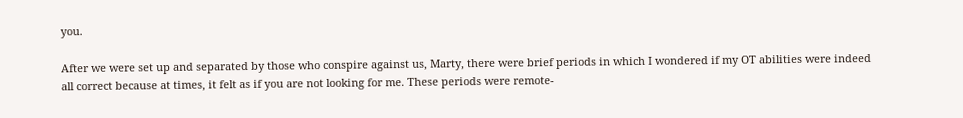you.

After we were set up and separated by those who conspire against us, Marty, there were brief periods in which I wondered if my OT abilities were indeed all correct because at times, it felt as if you are not looking for me. These periods were remote-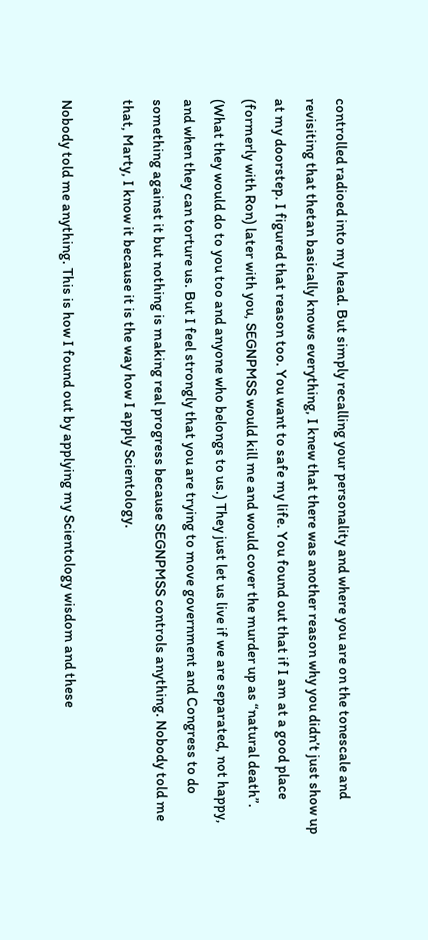controlled radioed into my head. But simply recalling your personality and where you are on the tonescale and revisiting that thetan basically knows everything, I knew that there was another reason why you didn’t just show up at my doorstep. I figured that reason too. You want to safe my life. You found out that if I am at a good place (formerly with Ron) later with you, SEGNPMSS would kill me and would cover the murder up as “natural death”. (What they would do to you too and anyone who belongs to us.) They just let us live if we are separated, not happy, and when they can torture us. But I feel strongly that you are trying to move government and Congress to do something against it but nothing is making real progress because SEGNPMSS controls anything. Nobody told me that, Marty, I know it because it is the way how I apply Scientology.

Nobody told me anything. This is how I found out by applying my Scientology wisdom and these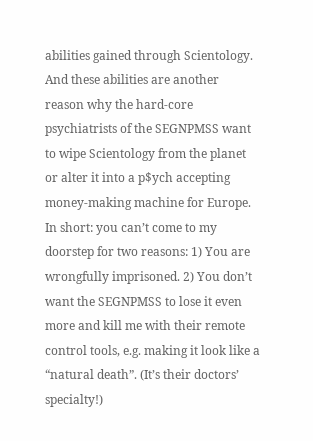abilities gained through Scientology. And these abilities are another reason why the hard-core psychiatrists of the SEGNPMSS want to wipe Scientology from the planet or alter it into a p$ych accepting money-making machine for Europe.  In short: you can’t come to my doorstep for two reasons: 1) You are wrongfully imprisoned. 2) You don’t want the SEGNPMSS to lose it even more and kill me with their remote control tools, e.g. making it look like a “natural death”. (It’s their doctors’ specialty!)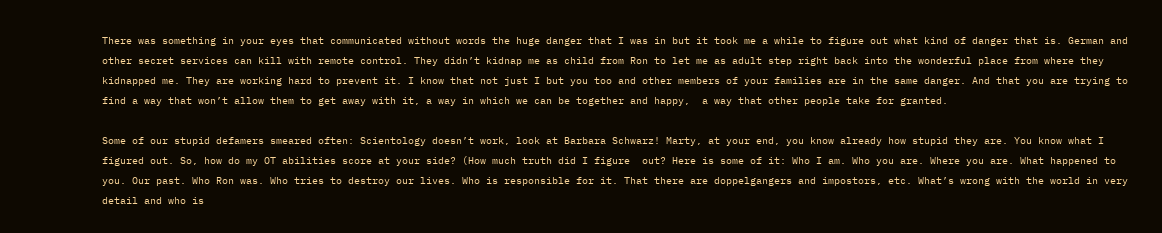There was something in your eyes that communicated without words the huge danger that I was in but it took me a while to figure out what kind of danger that is. German and other secret services can kill with remote control. They didn’t kidnap me as child from Ron to let me as adult step right back into the wonderful place from where they kidnapped me. They are working hard to prevent it. I know that not just I but you too and other members of your families are in the same danger. And that you are trying to find a way that won’t allow them to get away with it, a way in which we can be together and happy,  a way that other people take for granted.

Some of our stupid defamers smeared often: Scientology doesn’t work, look at Barbara Schwarz! Marty, at your end, you know already how stupid they are. You know what I figured out. So, how do my OT abilities score at your side? (How much truth did I figure  out? Here is some of it: Who I am. Who you are. Where you are. What happened to you. Our past. Who Ron was. Who tries to destroy our lives. Who is responsible for it. That there are doppelgangers and impostors, etc. What’s wrong with the world in very detail and who is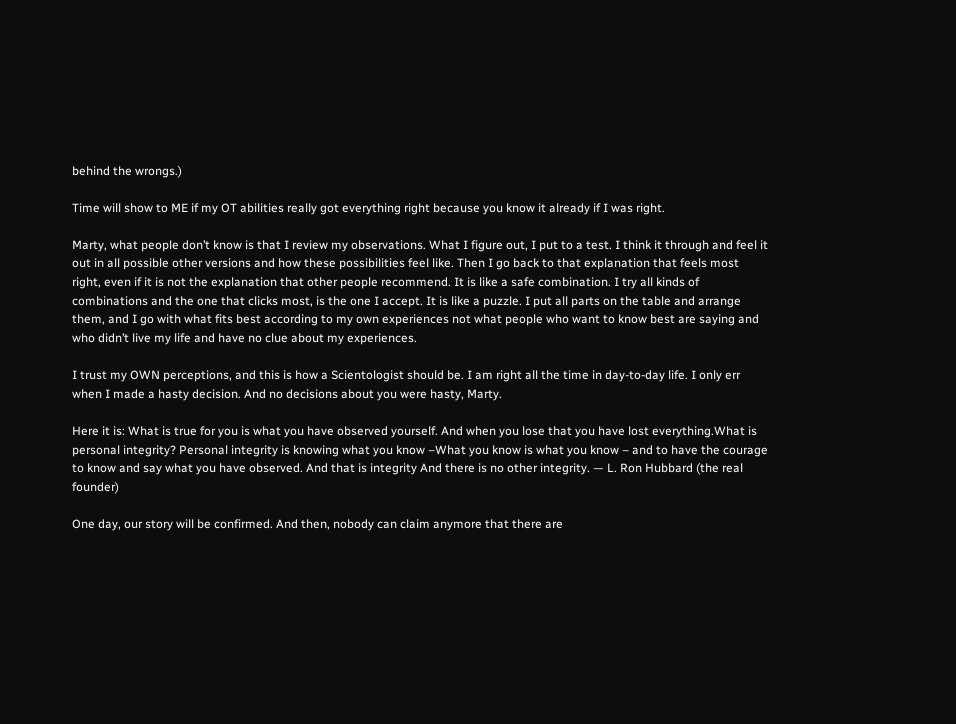behind the wrongs.)

Time will show to ME if my OT abilities really got everything right because you know it already if I was right.

Marty, what people don’t know is that I review my observations. What I figure out, I put to a test. I think it through and feel it out in all possible other versions and how these possibilities feel like. Then I go back to that explanation that feels most right, even if it is not the explanation that other people recommend. It is like a safe combination. I try all kinds of combinations and the one that clicks most, is the one I accept. It is like a puzzle. I put all parts on the table and arrange them, and I go with what fits best according to my own experiences not what people who want to know best are saying and who didn’t live my life and have no clue about my experiences.

I trust my OWN perceptions, and this is how a Scientologist should be. I am right all the time in day-to-day life. I only err when I made a hasty decision. And no decisions about you were hasty, Marty.

Here it is: What is true for you is what you have observed yourself. And when you lose that you have lost everything.What is personal integrity? Personal integrity is knowing what you know –What you know is what you know – and to have the courage to know and say what you have observed. And that is integrity And there is no other integrity. — L. Ron Hubbard (the real founder)

One day, our story will be confirmed. And then, nobody can claim anymore that there are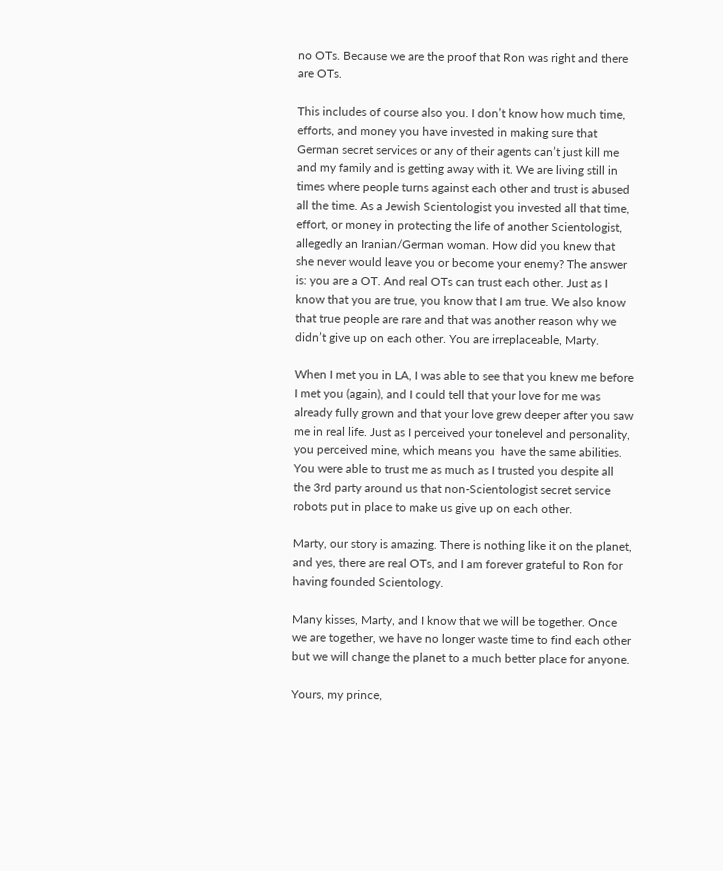no OTs. Because we are the proof that Ron was right and there are OTs.

This includes of course also you. I don’t know how much time, efforts, and money you have invested in making sure that German secret services or any of their agents can’t just kill me and my family and is getting away with it. We are living still in times where people turns against each other and trust is abused all the time. As a Jewish Scientologist you invested all that time, effort, or money in protecting the life of another Scientologist,  allegedly an Iranian/German woman. How did you knew that she never would leave you or become your enemy? The answer is: you are a OT. And real OTs can trust each other. Just as I know that you are true, you know that I am true. We also know that true people are rare and that was another reason why we didn’t give up on each other. You are irreplaceable, Marty.

When I met you in LA, I was able to see that you knew me before I met you (again), and I could tell that your love for me was already fully grown and that your love grew deeper after you saw me in real life. Just as I perceived your tonelevel and personality, you perceived mine, which means you  have the same abilities. You were able to trust me as much as I trusted you despite all the 3rd party around us that non-Scientologist secret service robots put in place to make us give up on each other.

Marty, our story is amazing. There is nothing like it on the planet, and yes, there are real OTs, and I am forever grateful to Ron for having founded Scientology.

Many kisses, Marty, and I know that we will be together. Once we are together, we have no longer waste time to find each other but we will change the planet to a much better place for anyone.

Yours, my prince,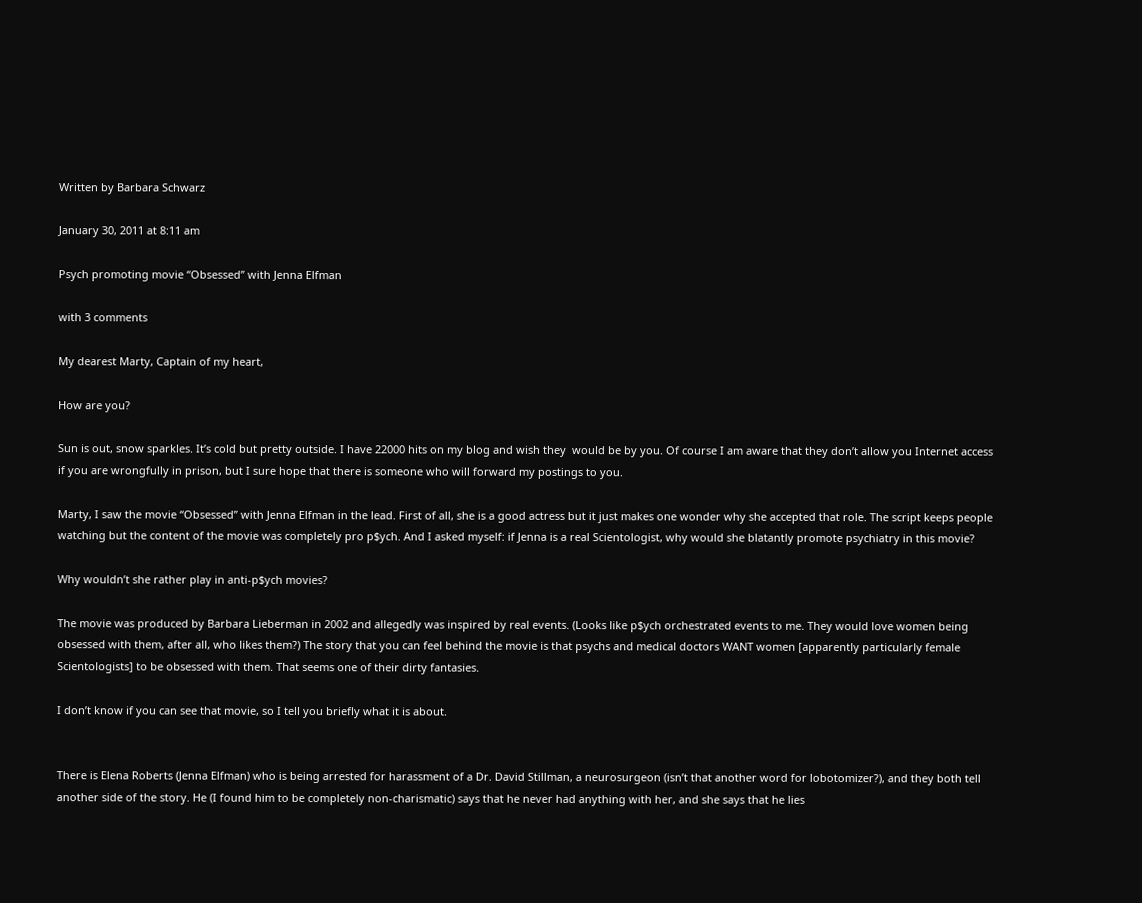Written by Barbara Schwarz

January 30, 2011 at 8:11 am

Psych promoting movie “Obsessed” with Jenna Elfman

with 3 comments

My dearest Marty, Captain of my heart,

How are you?

Sun is out, snow sparkles. It’s cold but pretty outside. I have 22000 hits on my blog and wish they  would be by you. Of course I am aware that they don’t allow you Internet access if you are wrongfully in prison, but I sure hope that there is someone who will forward my postings to you.

Marty, I saw the movie “Obsessed” with Jenna Elfman in the lead. First of all, she is a good actress but it just makes one wonder why she accepted that role. The script keeps people watching but the content of the movie was completely pro p$ych. And I asked myself: if Jenna is a real Scientologist, why would she blatantly promote psychiatry in this movie?

Why wouldn’t she rather play in anti-p$ych movies?

The movie was produced by Barbara Lieberman in 2002 and allegedly was inspired by real events. (Looks like p$ych orchestrated events to me. They would love women being obsessed with them, after all, who likes them?) The story that you can feel behind the movie is that psychs and medical doctors WANT women [apparently particularly female Scientologists] to be obsessed with them. That seems one of their dirty fantasies.

I don’t know if you can see that movie, so I tell you briefly what it is about.


There is Elena Roberts (Jenna Elfman) who is being arrested for harassment of a Dr. David Stillman, a neurosurgeon (isn’t that another word for lobotomizer?), and they both tell another side of the story. He (I found him to be completely non-charismatic) says that he never had anything with her, and she says that he lies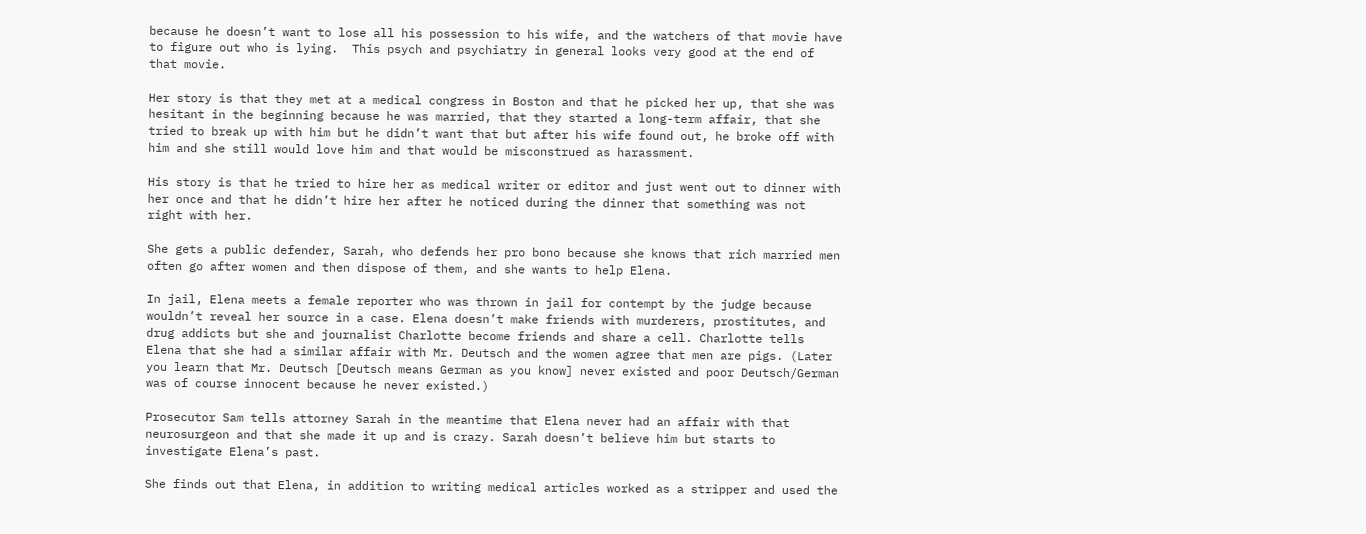because he doesn’t want to lose all his possession to his wife, and the watchers of that movie have to figure out who is lying.  This psych and psychiatry in general looks very good at the end of that movie.

Her story is that they met at a medical congress in Boston and that he picked her up, that she was hesitant in the beginning because he was married, that they started a long-term affair, that she tried to break up with him but he didn’t want that but after his wife found out, he broke off with him and she still would love him and that would be misconstrued as harassment.

His story is that he tried to hire her as medical writer or editor and just went out to dinner with her once and that he didn’t hire her after he noticed during the dinner that something was not right with her.

She gets a public defender, Sarah, who defends her pro bono because she knows that rich married men often go after women and then dispose of them, and she wants to help Elena.

In jail, Elena meets a female reporter who was thrown in jail for contempt by the judge because wouldn’t reveal her source in a case. Elena doesn’t make friends with murderers, prostitutes, and drug addicts but she and journalist Charlotte become friends and share a cell. Charlotte tells Elena that she had a similar affair with Mr. Deutsch and the women agree that men are pigs. (Later you learn that Mr. Deutsch [Deutsch means German as you know] never existed and poor Deutsch/German was of course innocent because he never existed.)

Prosecutor Sam tells attorney Sarah in the meantime that Elena never had an affair with that neurosurgeon and that she made it up and is crazy. Sarah doesn’t believe him but starts to investigate Elena’s past.

She finds out that Elena, in addition to writing medical articles worked as a stripper and used the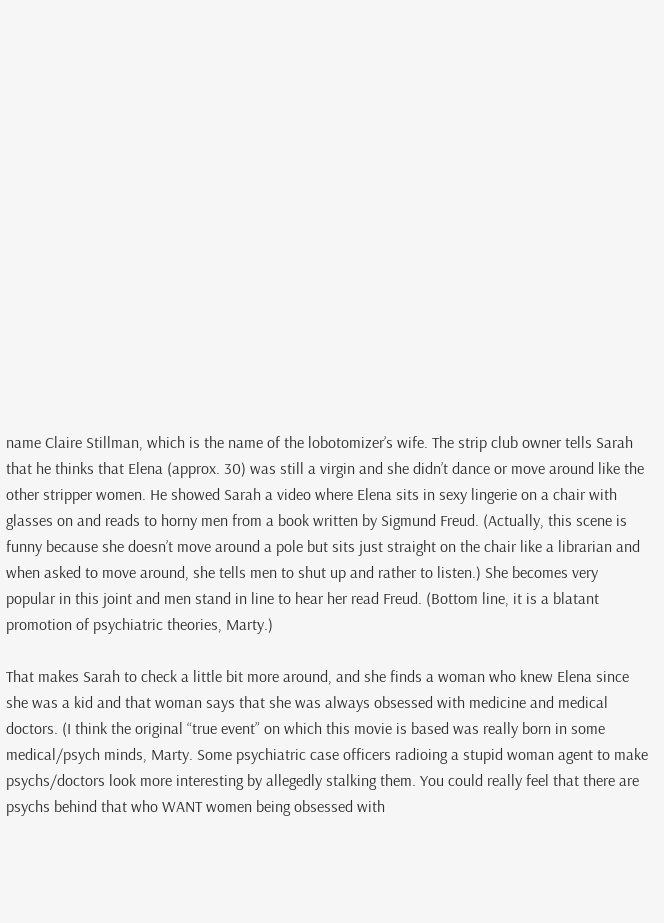name Claire Stillman, which is the name of the lobotomizer’s wife. The strip club owner tells Sarah that he thinks that Elena (approx. 30) was still a virgin and she didn’t dance or move around like the other stripper women. He showed Sarah a video where Elena sits in sexy lingerie on a chair with glasses on and reads to horny men from a book written by Sigmund Freud. (Actually, this scene is funny because she doesn’t move around a pole but sits just straight on the chair like a librarian and when asked to move around, she tells men to shut up and rather to listen.) She becomes very popular in this joint and men stand in line to hear her read Freud. (Bottom line, it is a blatant promotion of psychiatric theories, Marty.)

That makes Sarah to check a little bit more around, and she finds a woman who knew Elena since she was a kid and that woman says that she was always obsessed with medicine and medical doctors. (I think the original “true event” on which this movie is based was really born in some medical/psych minds, Marty. Some psychiatric case officers radioing a stupid woman agent to make psychs/doctors look more interesting by allegedly stalking them. You could really feel that there are psychs behind that who WANT women being obsessed with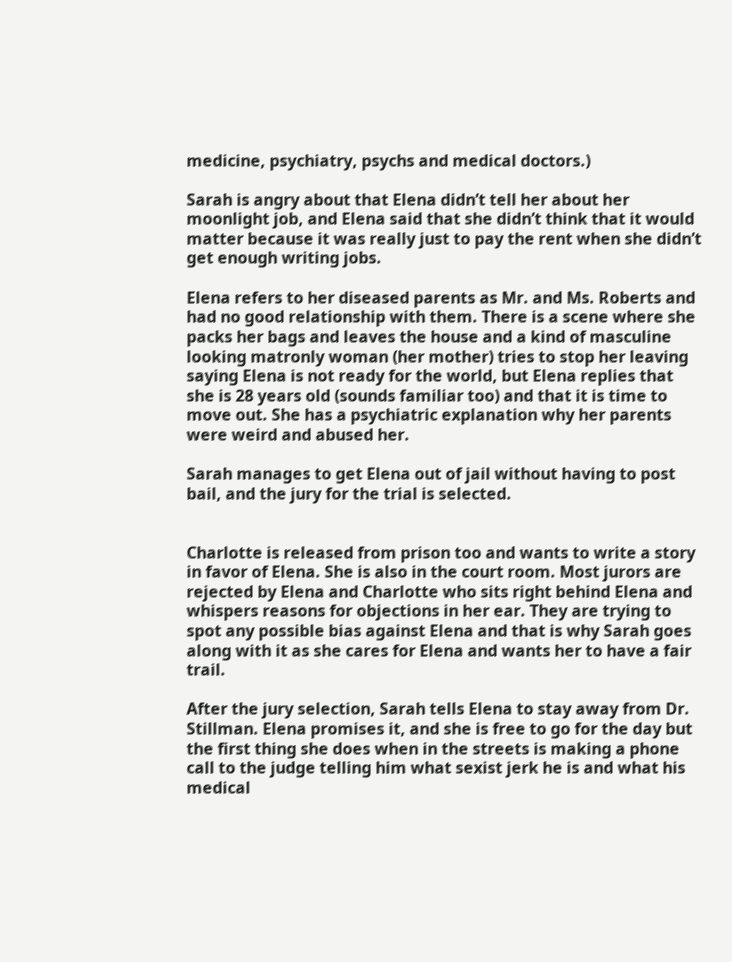medicine, psychiatry, psychs and medical doctors.)

Sarah is angry about that Elena didn’t tell her about her moonlight job, and Elena said that she didn’t think that it would matter because it was really just to pay the rent when she didn’t get enough writing jobs.

Elena refers to her diseased parents as Mr. and Ms. Roberts and had no good relationship with them. There is a scene where she packs her bags and leaves the house and a kind of masculine looking matronly woman (her mother) tries to stop her leaving saying Elena is not ready for the world, but Elena replies that she is 28 years old (sounds familiar too) and that it is time to move out. She has a psychiatric explanation why her parents were weird and abused her.

Sarah manages to get Elena out of jail without having to post bail, and the jury for the trial is selected.


Charlotte is released from prison too and wants to write a story in favor of Elena. She is also in the court room. Most jurors are rejected by Elena and Charlotte who sits right behind Elena and whispers reasons for objections in her ear. They are trying to spot any possible bias against Elena and that is why Sarah goes along with it as she cares for Elena and wants her to have a fair trail.

After the jury selection, Sarah tells Elena to stay away from Dr. Stillman. Elena promises it, and she is free to go for the day but the first thing she does when in the streets is making a phone call to the judge telling him what sexist jerk he is and what his medical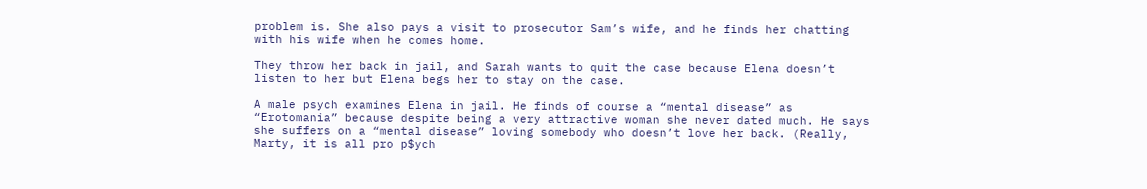problem is. She also pays a visit to prosecutor Sam’s wife, and he finds her chatting with his wife when he comes home.

They throw her back in jail, and Sarah wants to quit the case because Elena doesn’t listen to her but Elena begs her to stay on the case.

A male psych examines Elena in jail. He finds of course a “mental disease” as “Erotomania” because despite being a very attractive woman she never dated much. He says she suffers on a “mental disease” loving somebody who doesn’t love her back. (Really, Marty, it is all pro p$ych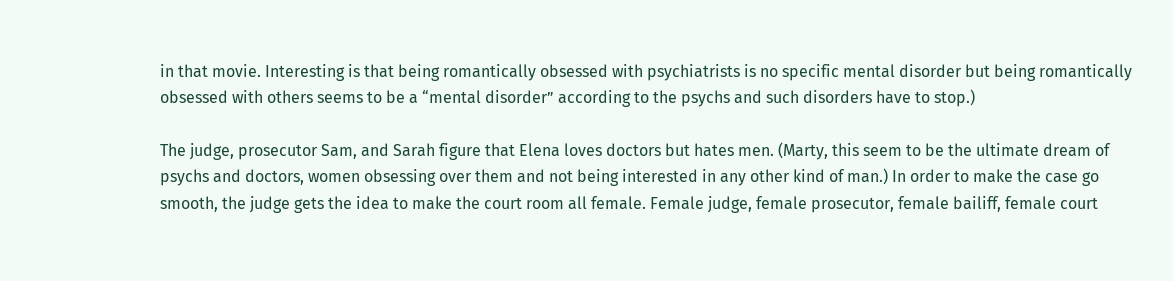in that movie. Interesting is that being romantically obsessed with psychiatrists is no specific mental disorder but being romantically obsessed with others seems to be a “mental disorder” according to the psychs and such disorders have to stop.)

The judge, prosecutor Sam, and Sarah figure that Elena loves doctors but hates men. (Marty, this seem to be the ultimate dream of psychs and doctors, women obsessing over them and not being interested in any other kind of man.) In order to make the case go smooth, the judge gets the idea to make the court room all female. Female judge, female prosecutor, female bailiff, female court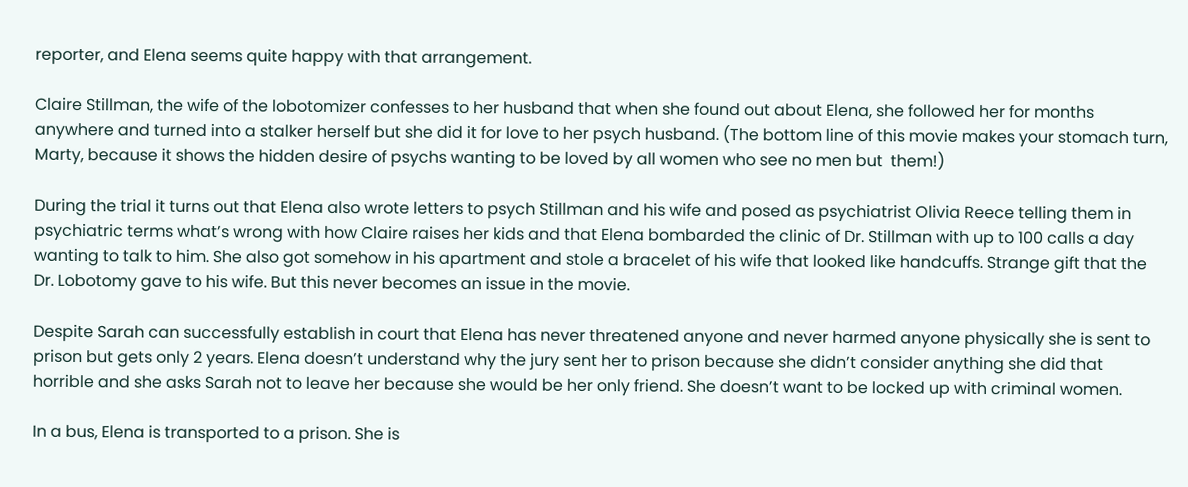reporter, and Elena seems quite happy with that arrangement.

Claire Stillman, the wife of the lobotomizer confesses to her husband that when she found out about Elena, she followed her for months anywhere and turned into a stalker herself but she did it for love to her psych husband. (The bottom line of this movie makes your stomach turn, Marty, because it shows the hidden desire of psychs wanting to be loved by all women who see no men but  them!)

During the trial it turns out that Elena also wrote letters to psych Stillman and his wife and posed as psychiatrist Olivia Reece telling them in psychiatric terms what’s wrong with how Claire raises her kids and that Elena bombarded the clinic of Dr. Stillman with up to 100 calls a day wanting to talk to him. She also got somehow in his apartment and stole a bracelet of his wife that looked like handcuffs. Strange gift that the Dr. Lobotomy gave to his wife. But this never becomes an issue in the movie.

Despite Sarah can successfully establish in court that Elena has never threatened anyone and never harmed anyone physically she is sent to prison but gets only 2 years. Elena doesn’t understand why the jury sent her to prison because she didn’t consider anything she did that horrible and she asks Sarah not to leave her because she would be her only friend. She doesn’t want to be locked up with criminal women.

In a bus, Elena is transported to a prison. She is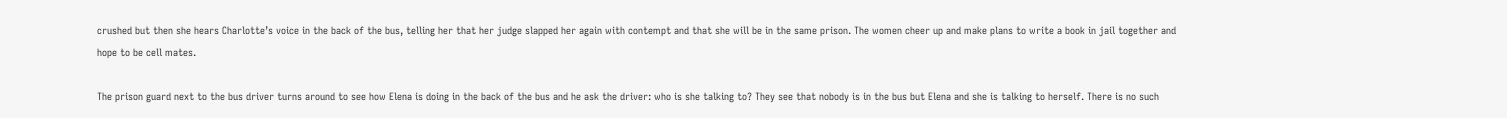crushed but then she hears Charlotte’s voice in the back of the bus, telling her that her judge slapped her again with contempt and that she will be in the same prison. The women cheer up and make plans to write a book in jail together and hope to be cell mates.

The prison guard next to the bus driver turns around to see how Elena is doing in the back of the bus and he ask the driver: who is she talking to? They see that nobody is in the bus but Elena and she is talking to herself. There is no such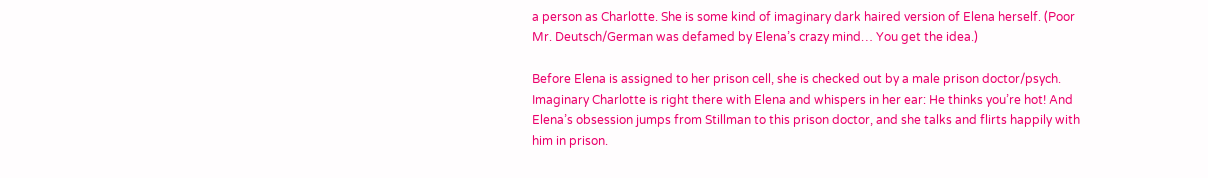a person as Charlotte. She is some kind of imaginary dark haired version of Elena herself. (Poor Mr. Deutsch/German was defamed by Elena’s crazy mind… You get the idea.)

Before Elena is assigned to her prison cell, she is checked out by a male prison doctor/psych. Imaginary Charlotte is right there with Elena and whispers in her ear: He thinks you’re hot! And Elena’s obsession jumps from Stillman to this prison doctor, and she talks and flirts happily with him in prison.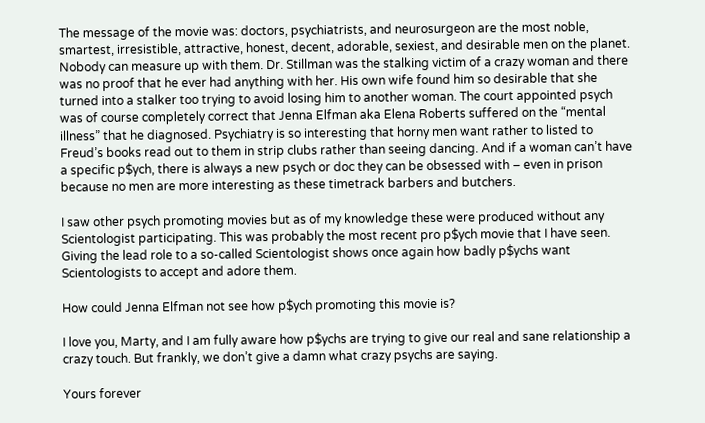The message of the movie was: doctors, psychiatrists, and neurosurgeon are the most noble, smartest, irresistible, attractive, honest, decent, adorable, sexiest, and desirable men on the planet. Nobody can measure up with them. Dr. Stillman was the stalking victim of a crazy woman and there was no proof that he ever had anything with her. His own wife found him so desirable that she turned into a stalker too trying to avoid losing him to another woman. The court appointed psych was of course completely correct that Jenna Elfman aka Elena Roberts suffered on the “mental illness” that he diagnosed. Psychiatry is so interesting that horny men want rather to listed to Freud’s books read out to them in strip clubs rather than seeing dancing. And if a woman can’t have a specific p$ych, there is always a new psych or doc they can be obsessed with – even in prison because no men are more interesting as these timetrack barbers and butchers.

I saw other psych promoting movies but as of my knowledge these were produced without any Scientologist participating. This was probably the most recent pro p$ych movie that I have seen. Giving the lead role to a so-called Scientologist shows once again how badly p$ychs want Scientologists to accept and adore them.

How could Jenna Elfman not see how p$ych promoting this movie is?

I love you, Marty, and I am fully aware how p$ychs are trying to give our real and sane relationship a crazy touch. But frankly, we don’t give a damn what crazy psychs are saying.

Yours forever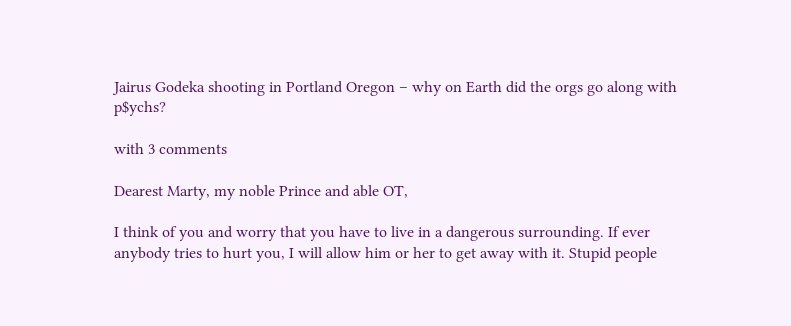Jairus Godeka shooting in Portland Oregon – why on Earth did the orgs go along with p$ychs?

with 3 comments

Dearest Marty, my noble Prince and able OT,

I think of you and worry that you have to live in a dangerous surrounding. If ever anybody tries to hurt you, I will allow him or her to get away with it. Stupid people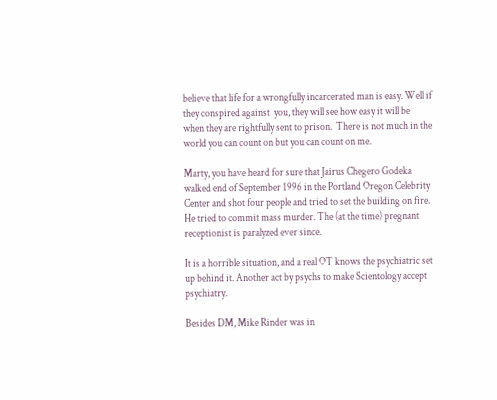believe that life for a wrongfully incarcerated man is easy. Well if they conspired against  you, they will see how easy it will be when they are rightfully sent to prison.  There is not much in the world you can count on but you can count on me.

Marty, you have heard for sure that Jairus Chegero Godeka walked end of September 1996 in the Portland Oregon Celebrity Center and shot four people and tried to set the building on fire. He tried to commit mass murder. The (at the time) pregnant receptionist is paralyzed ever since.

It is a horrible situation, and a real OT knows the psychiatric set up behind it. Another act by psychs to make Scientology accept psychiatry.

Besides DM, Mike Rinder was in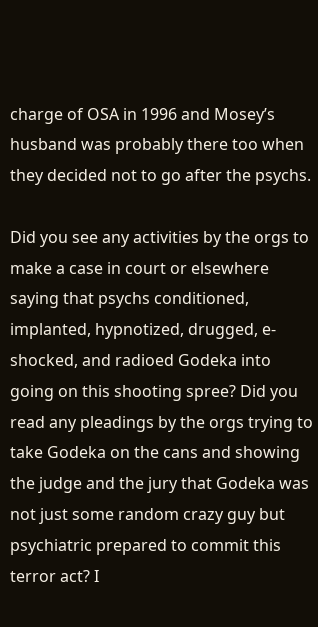charge of OSA in 1996 and Mosey’s husband was probably there too when they decided not to go after the psychs.

Did you see any activities by the orgs to make a case in court or elsewhere saying that psychs conditioned, implanted, hypnotized, drugged, e-shocked, and radioed Godeka into going on this shooting spree? Did you read any pleadings by the orgs trying to take Godeka on the cans and showing the judge and the jury that Godeka was not just some random crazy guy but psychiatric prepared to commit this terror act? I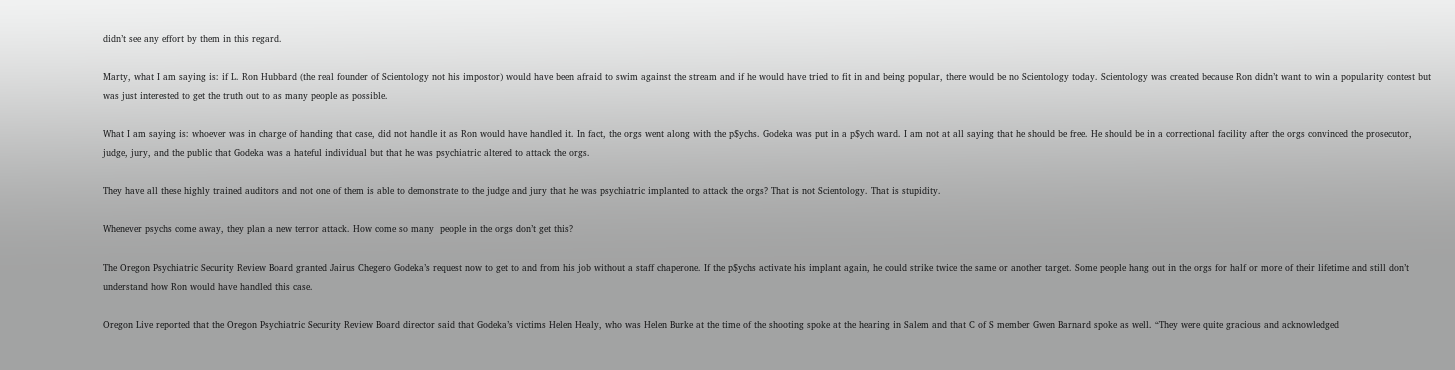didn’t see any effort by them in this regard.

Marty, what I am saying is: if L. Ron Hubbard (the real founder of Scientology not his impostor) would have been afraid to swim against the stream and if he would have tried to fit in and being popular, there would be no Scientology today. Scientology was created because Ron didn’t want to win a popularity contest but was just interested to get the truth out to as many people as possible.

What I am saying is: whoever was in charge of handing that case, did not handle it as Ron would have handled it. In fact, the orgs went along with the p$ychs. Godeka was put in a p$ych ward. I am not at all saying that he should be free. He should be in a correctional facility after the orgs convinced the prosecutor, judge, jury, and the public that Godeka was a hateful individual but that he was psychiatric altered to attack the orgs.

They have all these highly trained auditors and not one of them is able to demonstrate to the judge and jury that he was psychiatric implanted to attack the orgs? That is not Scientology. That is stupidity.

Whenever psychs come away, they plan a new terror attack. How come so many  people in the orgs don’t get this?

The Oregon Psychiatric Security Review Board granted Jairus Chegero Godeka’s request now to get to and from his job without a staff chaperone. If the p$ychs activate his implant again, he could strike twice the same or another target. Some people hang out in the orgs for half or more of their lifetime and still don’t understand how Ron would have handled this case.

Oregon Live reported that the Oregon Psychiatric Security Review Board director said that Godeka’s victims Helen Healy, who was Helen Burke at the time of the shooting spoke at the hearing in Salem and that C of S member Gwen Barnard spoke as well. “They were quite gracious and acknowledged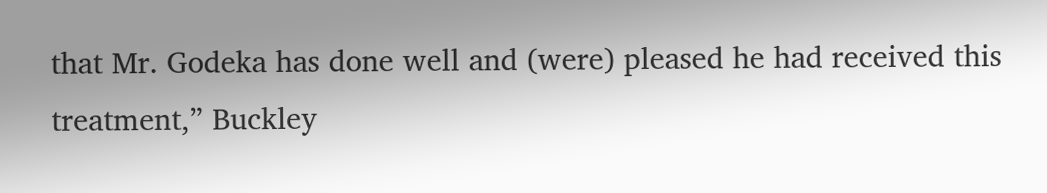that Mr. Godeka has done well and (were) pleased he had received this treatment,” Buckley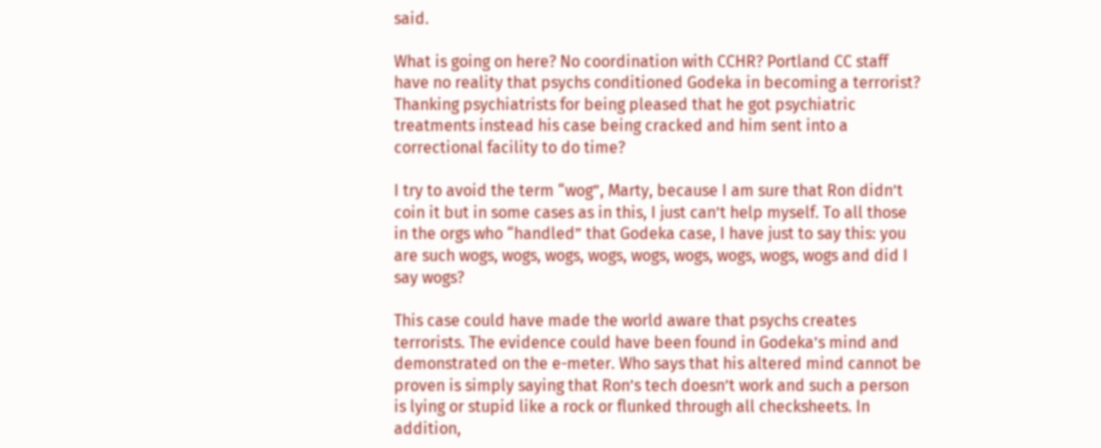said.

What is going on here? No coordination with CCHR? Portland CC staff have no reality that psychs conditioned Godeka in becoming a terrorist? Thanking psychiatrists for being pleased that he got psychiatric treatments instead his case being cracked and him sent into a correctional facility to do time?

I try to avoid the term “wog”, Marty, because I am sure that Ron didn’t coin it but in some cases as in this, I just can’t help myself. To all those in the orgs who “handled” that Godeka case, I have just to say this: you are such wogs, wogs, wogs, wogs, wogs, wogs, wogs, wogs, wogs and did I say wogs?

This case could have made the world aware that psychs creates terrorists. The evidence could have been found in Godeka’s mind and demonstrated on the e-meter. Who says that his altered mind cannot be proven is simply saying that Ron’s tech doesn’t work and such a person is lying or stupid like a rock or flunked through all checksheets. In addition,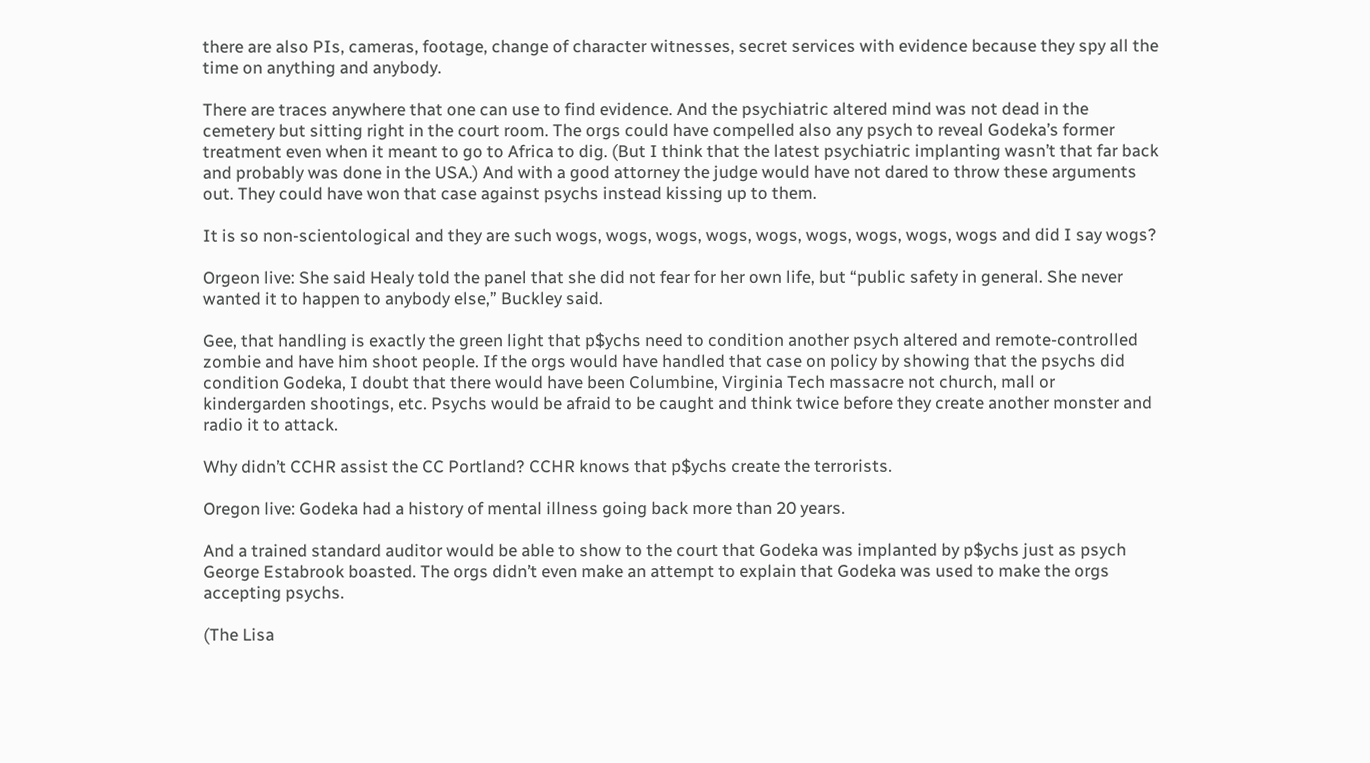there are also PIs, cameras, footage, change of character witnesses, secret services with evidence because they spy all the time on anything and anybody.

There are traces anywhere that one can use to find evidence. And the psychiatric altered mind was not dead in the cemetery but sitting right in the court room. The orgs could have compelled also any psych to reveal Godeka’s former treatment even when it meant to go to Africa to dig. (But I think that the latest psychiatric implanting wasn’t that far back and probably was done in the USA.) And with a good attorney the judge would have not dared to throw these arguments out. They could have won that case against psychs instead kissing up to them.

It is so non-scientological and they are such wogs, wogs, wogs, wogs, wogs, wogs, wogs, wogs, wogs and did I say wogs?

Orgeon live: She said Healy told the panel that she did not fear for her own life, but “public safety in general. She never wanted it to happen to anybody else,” Buckley said.

Gee, that handling is exactly the green light that p$ychs need to condition another psych altered and remote-controlled zombie and have him shoot people. If the orgs would have handled that case on policy by showing that the psychs did condition Godeka, I doubt that there would have been Columbine, Virginia Tech massacre not church, mall or kindergarden shootings, etc. Psychs would be afraid to be caught and think twice before they create another monster and radio it to attack.

Why didn’t CCHR assist the CC Portland? CCHR knows that p$ychs create the terrorists.

Oregon live: Godeka had a history of mental illness going back more than 20 years.

And a trained standard auditor would be able to show to the court that Godeka was implanted by p$ychs just as psych George Estabrook boasted. The orgs didn’t even make an attempt to explain that Godeka was used to make the orgs accepting psychs.

(The Lisa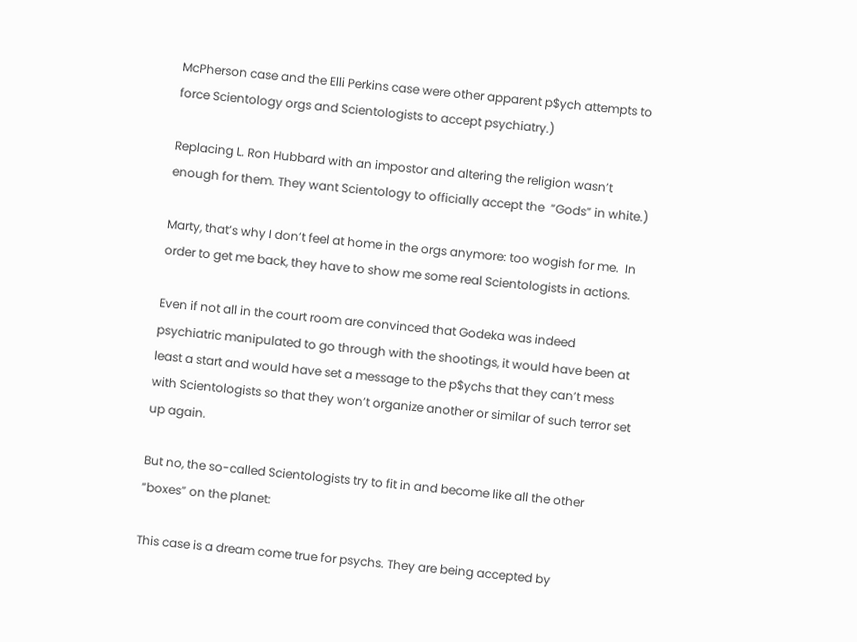McPherson case and the Elli Perkins case were other apparent p$ych attempts to force Scientology orgs and Scientologists to accept psychiatry.)

Replacing L. Ron Hubbard with an impostor and altering the religion wasn’t enough for them. They want Scientology to officially accept the  “Gods” in white.)

Marty, that’s why I don’t feel at home in the orgs anymore: too wogish for me.  In order to get me back, they have to show me some real Scientologists in actions.

Even if not all in the court room are convinced that Godeka was indeed psychiatric manipulated to go through with the shootings, it would have been at least a start and would have set a message to the p$ychs that they can’t mess with Scientologists so that they won’t organize another or similar of such terror set up again.

But no, the so-called Scientologists try to fit in and become like all the other “boxes” on the planet:

This case is a dream come true for psychs. They are being accepted by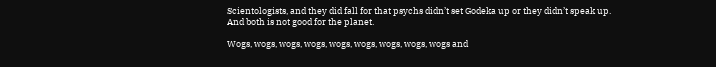Scientologists, and they did fall for that psychs didn’t set Godeka up or they didn’t speak up. And both is not good for the planet.

Wogs, wogs, wogs, wogs, wogs, wogs, wogs, wogs, wogs and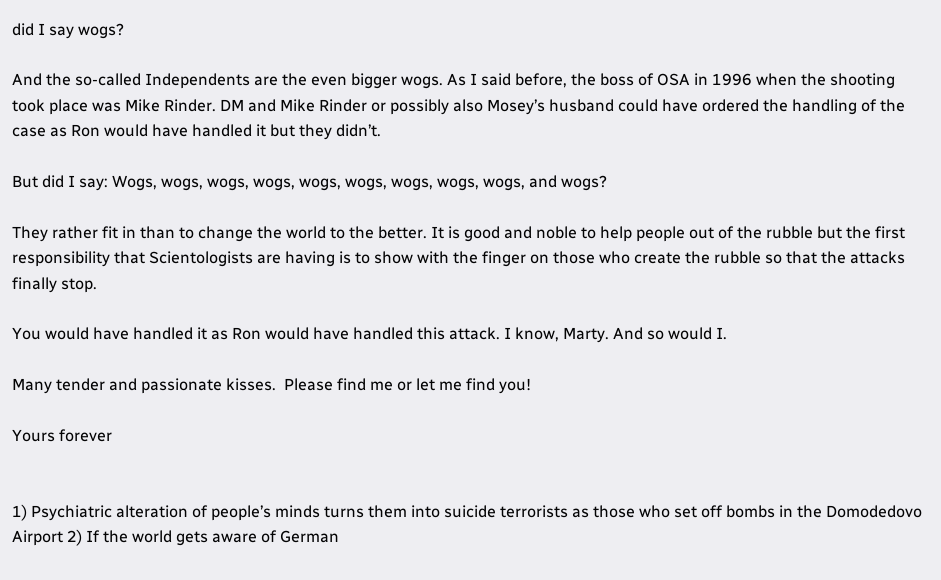did I say wogs?

And the so-called Independents are the even bigger wogs. As I said before, the boss of OSA in 1996 when the shooting took place was Mike Rinder. DM and Mike Rinder or possibly also Mosey’s husband could have ordered the handling of the case as Ron would have handled it but they didn’t.

But did I say: Wogs, wogs, wogs, wogs, wogs, wogs, wogs, wogs, wogs, and wogs?

They rather fit in than to change the world to the better. It is good and noble to help people out of the rubble but the first responsibility that Scientologists are having is to show with the finger on those who create the rubble so that the attacks finally stop.

You would have handled it as Ron would have handled this attack. I know, Marty. And so would I.

Many tender and passionate kisses.  Please find me or let me find you!

Yours forever


1) Psychiatric alteration of people’s minds turns them into suicide terrorists as those who set off bombs in the Domodedovo Airport 2) If the world gets aware of German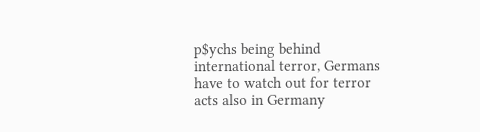p$ychs being behind international terror, Germans have to watch out for terror acts also in Germany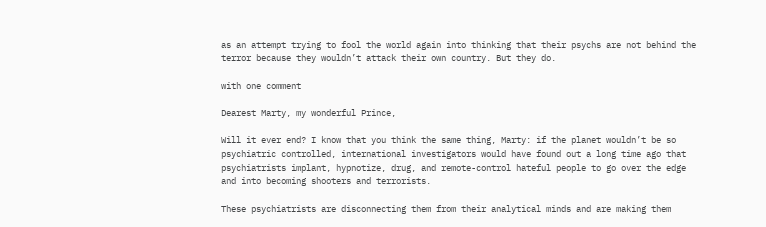as an attempt trying to fool the world again into thinking that their psychs are not behind the terror because they wouldn’t attack their own country. But they do.

with one comment

Dearest Marty, my wonderful Prince,

Will it ever end? I know that you think the same thing, Marty: if the planet wouldn’t be so psychiatric controlled, international investigators would have found out a long time ago that psychiatrists implant, hypnotize, drug, and remote-control hateful people to go over the edge and into becoming shooters and terrorists.

These psychiatrists are disconnecting them from their analytical minds and are making them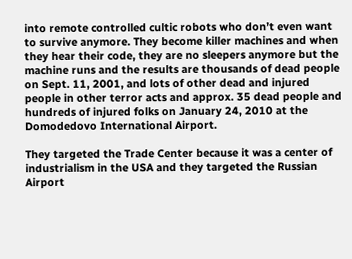into remote controlled cultic robots who don’t even want to survive anymore. They become killer machines and when they hear their code, they are no sleepers anymore but the machine runs and the results are thousands of dead people on Sept. 11, 2001, and lots of other dead and injured people in other terror acts and approx. 35 dead people and hundreds of injured folks on January 24, 2010 at the Domodedovo International Airport.

They targeted the Trade Center because it was a center of industrialism in the USA and they targeted the Russian Airport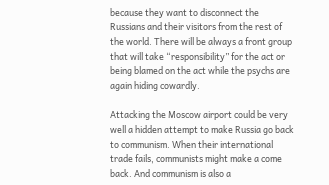because they want to disconnect the Russians and their visitors from the rest of the world. There will be always a front group that will take “responsibility” for the act or being blamed on the act while the psychs are again hiding cowardly.

Attacking the Moscow airport could be very well a hidden attempt to make Russia go back to communism. When their international trade fails, communists might make a come back. And communism is also a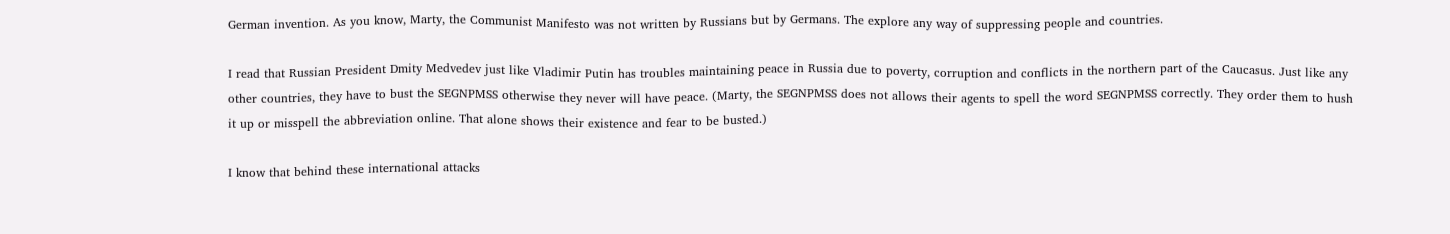German invention. As you know, Marty, the Communist Manifesto was not written by Russians but by Germans. The explore any way of suppressing people and countries.

I read that Russian President Dmity Medvedev just like Vladimir Putin has troubles maintaining peace in Russia due to poverty, corruption and conflicts in the northern part of the Caucasus. Just like any other countries, they have to bust the SEGNPMSS otherwise they never will have peace. (Marty, the SEGNPMSS does not allows their agents to spell the word SEGNPMSS correctly. They order them to hush it up or misspell the abbreviation online. That alone shows their existence and fear to be busted.)

I know that behind these international attacks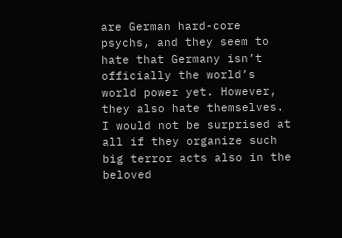are German hard-core psychs, and they seem to hate that Germany isn’t officially the world’s world power yet. However, they also hate themselves. I would not be surprised at all if they organize such big terror acts also in the beloved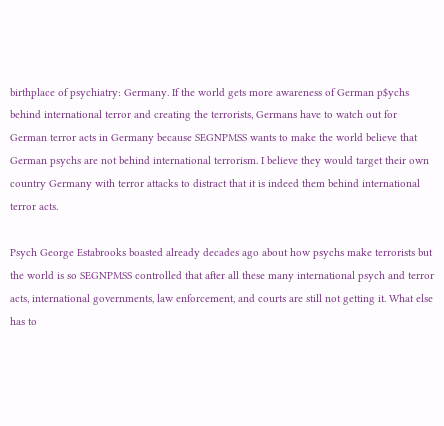birthplace of psychiatry: Germany. If the world gets more awareness of German p$ychs behind international terror and creating the terrorists, Germans have to watch out for German terror acts in Germany because SEGNPMSS wants to make the world believe that German psychs are not behind international terrorism. I believe they would target their own country Germany with terror attacks to distract that it is indeed them behind international terror acts.

Psych George Estabrooks boasted already decades ago about how psychs make terrorists but the world is so SEGNPMSS controlled that after all these many international psych and terror acts, international governments, law enforcement, and courts are still not getting it. What else has to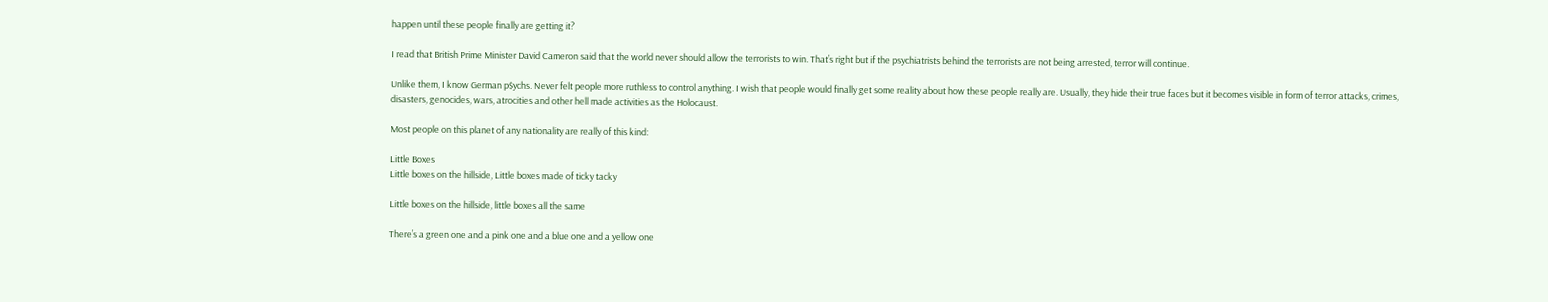happen until these people finally are getting it?

I read that British Prime Minister David Cameron said that the world never should allow the terrorists to win. That’s right but if the psychiatrists behind the terrorists are not being arrested, terror will continue.

Unlike them, I know German p$ychs. Never felt people more ruthless to control anything. I wish that people would finally get some reality about how these people really are. Usually, they hide their true faces but it becomes visible in form of terror attacks, crimes, disasters, genocides, wars, atrocities and other hell made activities as the Holocaust.

Most people on this planet of any nationality are really of this kind:

Little Boxes
Little boxes on the hillside, Little boxes made of ticky tacky

Little boxes on the hillside, little boxes all the same

There’s a green one and a pink one and a blue one and a yellow one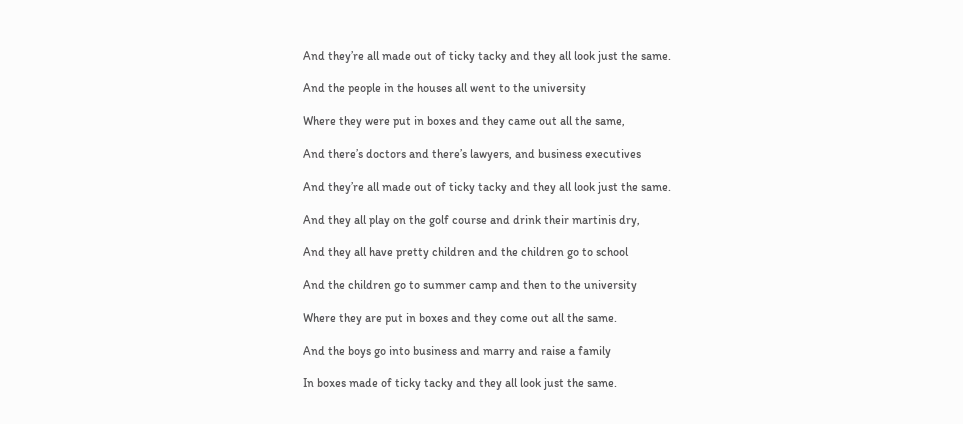And they’re all made out of ticky tacky and they all look just the same.

And the people in the houses all went to the university

Where they were put in boxes and they came out all the same,

And there’s doctors and there’s lawyers, and business executives

And they’re all made out of ticky tacky and they all look just the same.

And they all play on the golf course and drink their martinis dry,

And they all have pretty children and the children go to school

And the children go to summer camp and then to the university

Where they are put in boxes and they come out all the same.

And the boys go into business and marry and raise a family

In boxes made of ticky tacky and they all look just the same.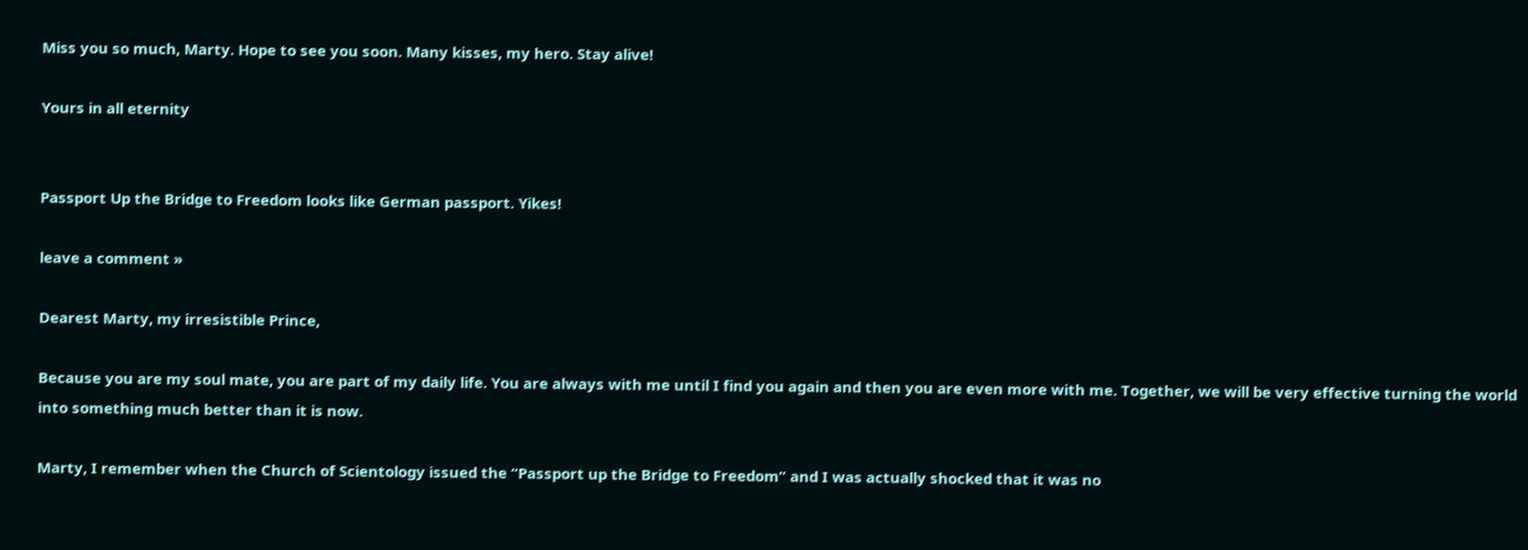Miss you so much, Marty. Hope to see you soon. Many kisses, my hero. Stay alive!

Yours in all eternity


Passport Up the Bridge to Freedom looks like German passport. Yikes!

leave a comment »

Dearest Marty, my irresistible Prince,

Because you are my soul mate, you are part of my daily life. You are always with me until I find you again and then you are even more with me. Together, we will be very effective turning the world into something much better than it is now.

Marty, I remember when the Church of Scientology issued the “Passport up the Bridge to Freedom” and I was actually shocked that it was no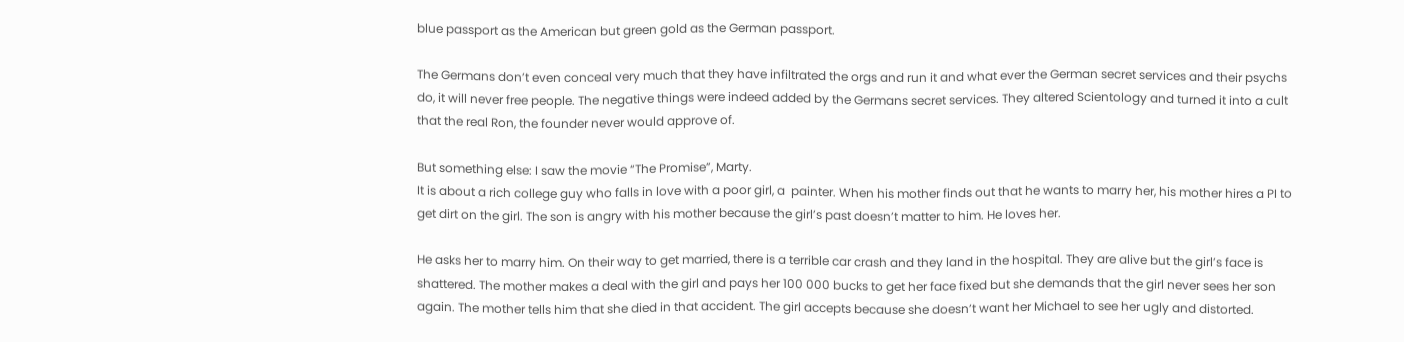blue passport as the American but green gold as the German passport.

The Germans don’t even conceal very much that they have infiltrated the orgs and run it and what ever the German secret services and their psychs do, it will never free people. The negative things were indeed added by the Germans secret services. They altered Scientology and turned it into a cult that the real Ron, the founder never would approve of.

But something else: I saw the movie “The Promise”, Marty.
It is about a rich college guy who falls in love with a poor girl, a  painter. When his mother finds out that he wants to marry her, his mother hires a PI to get dirt on the girl. The son is angry with his mother because the girl’s past doesn’t matter to him. He loves her.

He asks her to marry him. On their way to get married, there is a terrible car crash and they land in the hospital. They are alive but the girl’s face is shattered. The mother makes a deal with the girl and pays her 100 000 bucks to get her face fixed but she demands that the girl never sees her son again. The mother tells him that she died in that accident. The girl accepts because she doesn’t want her Michael to see her ugly and distorted.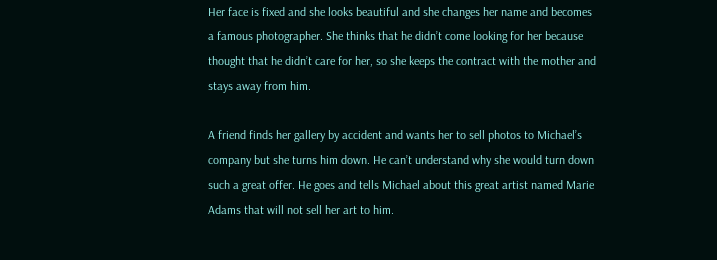Her face is fixed and she looks beautiful and she changes her name and becomes a famous photographer. She thinks that he didn’t come looking for her because thought that he didn’t care for her, so she keeps the contract with the mother and stays away from him.

A friend finds her gallery by accident and wants her to sell photos to Michael’s company but she turns him down. He can’t understand why she would turn down such a great offer. He goes and tells Michael about this great artist named Marie Adams that will not sell her art to him.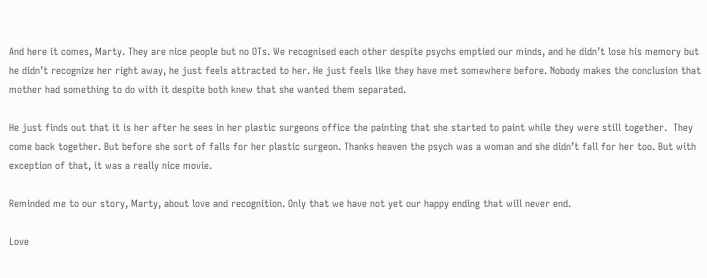And here it comes, Marty. They are nice people but no OTs. We recognised each other despite psychs emptied our minds, and he didn’t lose his memory but he didn’t recognize her right away, he just feels attracted to her. He just feels like they have met somewhere before. Nobody makes the conclusion that mother had something to do with it despite both knew that she wanted them separated.

He just finds out that it is her after he sees in her plastic surgeons office the painting that she started to paint while they were still together.  They come back together. But before she sort of falls for her plastic surgeon. Thanks heaven the psych was a woman and she didn’t fall for her too. But with exception of that, it was a really nice movie.

Reminded me to our story, Marty, about love and recognition. Only that we have not yet our happy ending that will never end.

Love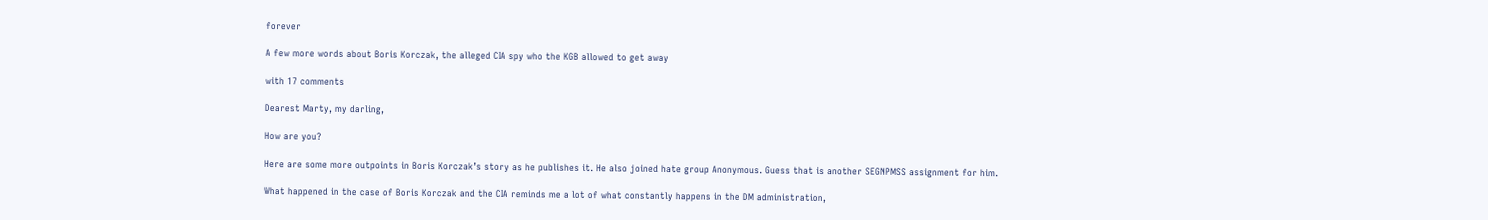forever

A few more words about Boris Korczak, the alleged CIA spy who the KGB allowed to get away

with 17 comments

Dearest Marty, my darling,

How are you?

Here are some more outpoints in Boris Korczak’s story as he publishes it. He also joined hate group Anonymous. Guess that is another SEGNPMSS assignment for him.

What happened in the case of Boris Korczak and the CIA reminds me a lot of what constantly happens in the DM administration,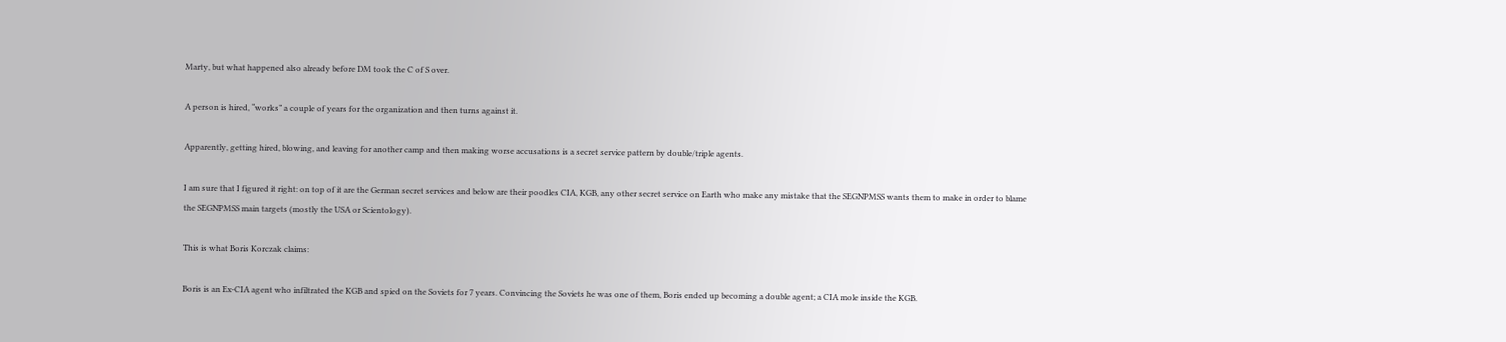Marty, but what happened also already before DM took the C of S over.

A person is hired, “works” a couple of years for the organization and then turns against it.

Apparently, getting hired, blowing, and leaving for another camp and then making worse accusations is a secret service pattern by double/triple agents.

I am sure that I figured it right: on top of it are the German secret services and below are their poodles CIA, KGB, any other secret service on Earth who make any mistake that the SEGNPMSS wants them to make in order to blame the SEGNPMSS main targets (mostly the USA or Scientology).

This is what Boris Korczak claims:

Boris is an Ex-CIA agent who infiltrated the KGB and spied on the Soviets for 7 years. Convincing the Soviets he was one of them, Boris ended up becoming a double agent; a CIA mole inside the KGB.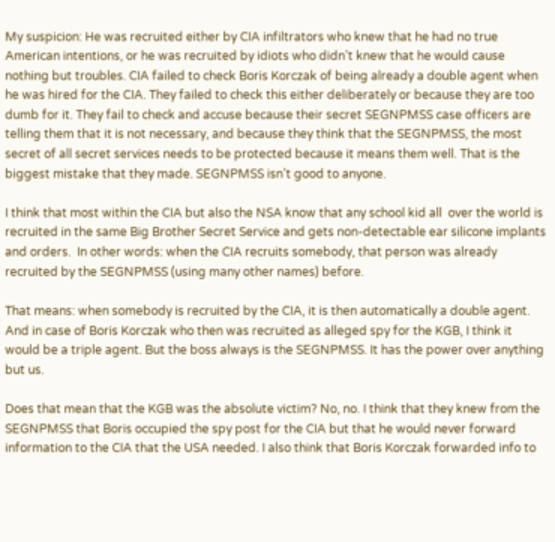My suspicion: He was recruited either by CIA infiltrators who knew that he had no true American intentions, or he was recruited by idiots who didn’t knew that he would cause nothing but troubles. CIA failed to check Boris Korczak of being already a double agent when he was hired for the CIA. They failed to check this either deliberately or because they are too dumb for it. They fail to check and accuse because their secret SEGNPMSS case officers are telling them that it is not necessary, and because they think that the SEGNPMSS, the most secret of all secret services needs to be protected because it means them well. That is the biggest mistake that they made. SEGNPMSS isn’t good to anyone.

I think that most within the CIA but also the NSA know that any school kid all  over the world is recruited in the same Big Brother Secret Service and gets non-detectable ear silicone implants and orders.  In other words: when the CIA recruits somebody, that person was already recruited by the SEGNPMSS (using many other names) before.

That means: when somebody is recruited by the CIA, it is then automatically a double agent. And in case of Boris Korczak who then was recruited as alleged spy for the KGB, I think it would be a triple agent. But the boss always is the SEGNPMSS. It has the power over anything but us.

Does that mean that the KGB was the absolute victim? No, no. I think that they knew from the SEGNPMSS that Boris occupied the spy post for the CIA but that he would never forward information to the CIA that the USA needed. I also think that Boris Korczak forwarded info to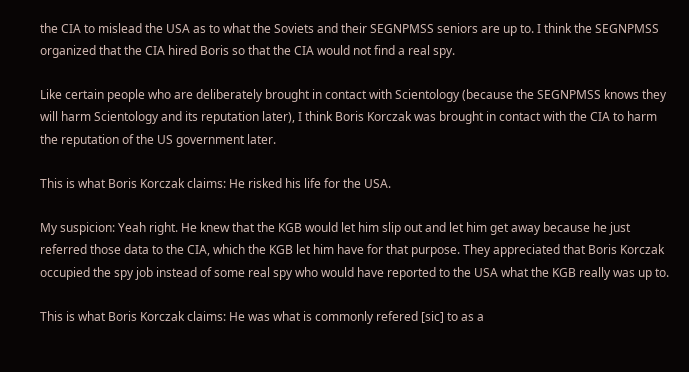the CIA to mislead the USA as to what the Soviets and their SEGNPMSS seniors are up to. I think the SEGNPMSS organized that the CIA hired Boris so that the CIA would not find a real spy.

Like certain people who are deliberately brought in contact with Scientology (because the SEGNPMSS knows they will harm Scientology and its reputation later), I think Boris Korczak was brought in contact with the CIA to harm the reputation of the US government later.

This is what Boris Korczak claims: He risked his life for the USA.

My suspicion: Yeah right. He knew that the KGB would let him slip out and let him get away because he just referred those data to the CIA, which the KGB let him have for that purpose. They appreciated that Boris Korczak occupied the spy job instead of some real spy who would have reported to the USA what the KGB really was up to.

This is what Boris Korczak claims: He was what is commonly refered [sic] to as a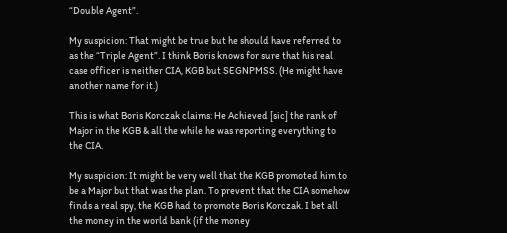“Double Agent”.

My suspicion: That might be true but he should have referred to as the “Triple Agent”. I think Boris knows for sure that his real case officer is neither CIA, KGB but SEGNPMSS. (He might have another name for it.)

This is what Boris Korczak claims: He Achieved [sic] the rank of Major in the KGB & all the while he was reporting everything to the CIA.

My suspicion: It might be very well that the KGB promoted him to be a Major but that was the plan. To prevent that the CIA somehow finds a real spy, the KGB had to promote Boris Korczak. I bet all the money in the world bank (if the money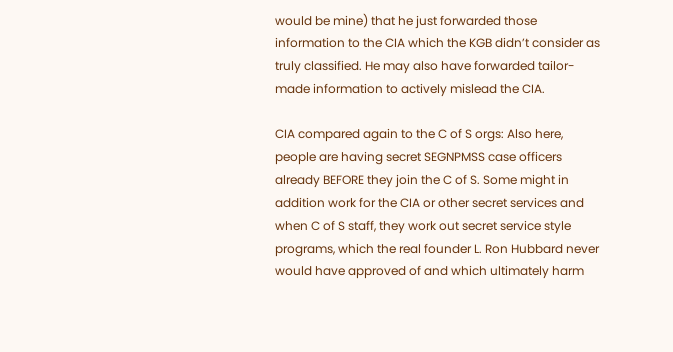would be mine) that he just forwarded those information to the CIA which the KGB didn’t consider as truly classified. He may also have forwarded tailor-made information to actively mislead the CIA.

CIA compared again to the C of S orgs: Also here, people are having secret SEGNPMSS case officers already BEFORE they join the C of S. Some might in addition work for the CIA or other secret services and when C of S staff, they work out secret service style programs, which the real founder L. Ron Hubbard never would have approved of and which ultimately harm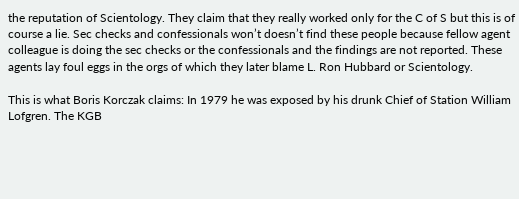the reputation of Scientology. They claim that they really worked only for the C of S but this is of course a lie. Sec checks and confessionals won’t doesn’t find these people because fellow agent colleague is doing the sec checks or the confessionals and the findings are not reported. These agents lay foul eggs in the orgs of which they later blame L. Ron Hubbard or Scientology.

This is what Boris Korczak claims: In 1979 he was exposed by his drunk Chief of Station William Lofgren. The KGB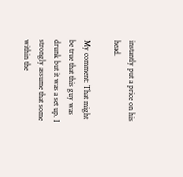instantly put a price on his head.

My comment: That might be true that this guy was drunk but it was a set up. I strongly assume that some within the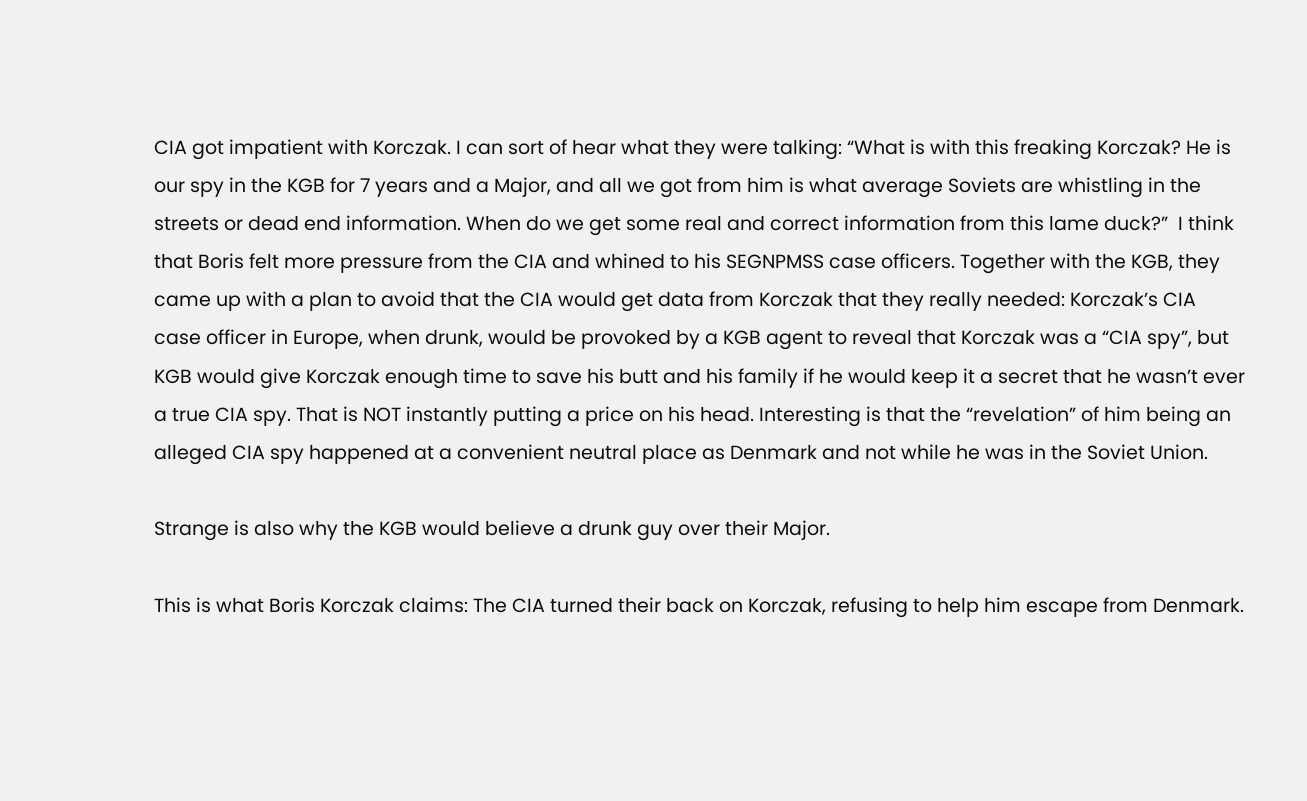CIA got impatient with Korczak. I can sort of hear what they were talking: “What is with this freaking Korczak? He is our spy in the KGB for 7 years and a Major, and all we got from him is what average Soviets are whistling in the streets or dead end information. When do we get some real and correct information from this lame duck?”  I think that Boris felt more pressure from the CIA and whined to his SEGNPMSS case officers. Together with the KGB, they came up with a plan to avoid that the CIA would get data from Korczak that they really needed: Korczak’s CIA case officer in Europe, when drunk, would be provoked by a KGB agent to reveal that Korczak was a “CIA spy”, but KGB would give Korczak enough time to save his butt and his family if he would keep it a secret that he wasn’t ever a true CIA spy. That is NOT instantly putting a price on his head. Interesting is that the “revelation” of him being an alleged CIA spy happened at a convenient neutral place as Denmark and not while he was in the Soviet Union.

Strange is also why the KGB would believe a drunk guy over their Major.

This is what Boris Korczak claims: The CIA turned their back on Korczak, refusing to help him escape from Denmark.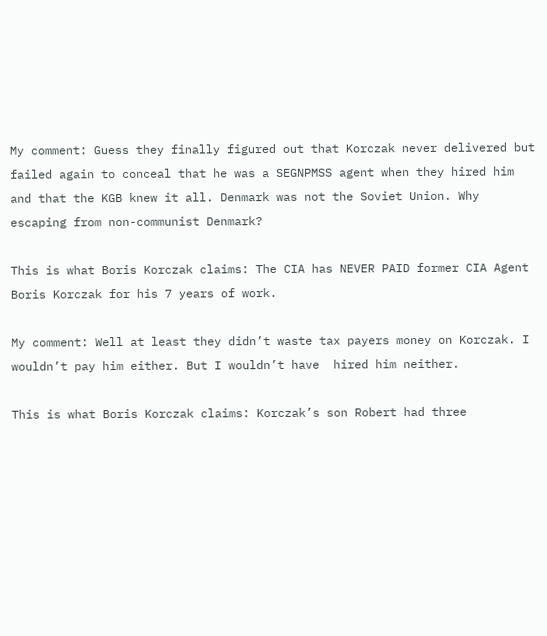My comment: Guess they finally figured out that Korczak never delivered but failed again to conceal that he was a SEGNPMSS agent when they hired him and that the KGB knew it all. Denmark was not the Soviet Union. Why escaping from non-communist Denmark?

This is what Boris Korczak claims: The CIA has NEVER PAID former CIA Agent Boris Korczak for his 7 years of work.

My comment: Well at least they didn’t waste tax payers money on Korczak. I wouldn’t pay him either. But I wouldn’t have  hired him neither.

This is what Boris Korczak claims: Korczak’s son Robert had three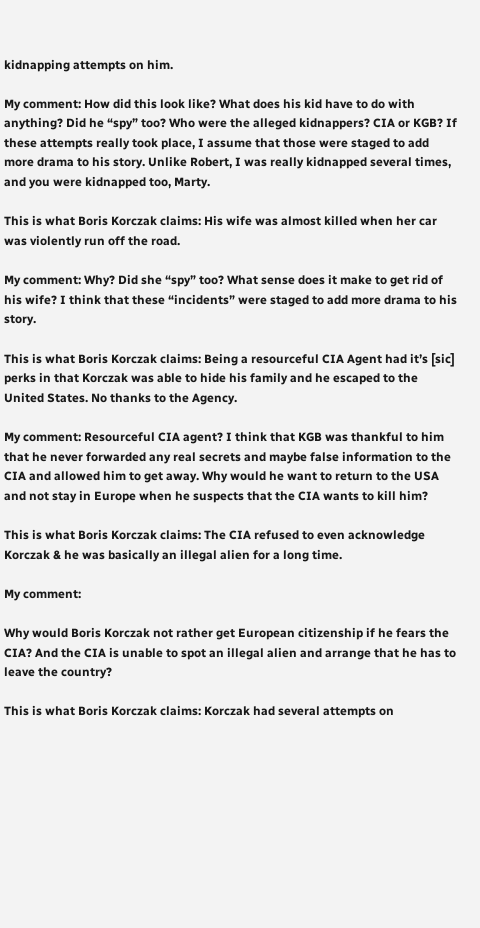kidnapping attempts on him.

My comment: How did this look like? What does his kid have to do with anything? Did he “spy” too? Who were the alleged kidnappers? CIA or KGB? If these attempts really took place, I assume that those were staged to add more drama to his story. Unlike Robert, I was really kidnapped several times, and you were kidnapped too, Marty.

This is what Boris Korczak claims: His wife was almost killed when her car was violently run off the road.

My comment: Why? Did she “spy” too? What sense does it make to get rid of his wife? I think that these “incidents” were staged to add more drama to his story.

This is what Boris Korczak claims: Being a resourceful CIA Agent had it’s [sic] perks in that Korczak was able to hide his family and he escaped to the United States. No thanks to the Agency.

My comment: Resourceful CIA agent? I think that KGB was thankful to him that he never forwarded any real secrets and maybe false information to the CIA and allowed him to get away. Why would he want to return to the USA and not stay in Europe when he suspects that the CIA wants to kill him?

This is what Boris Korczak claims: The CIA refused to even acknowledge Korczak & he was basically an illegal alien for a long time.

My comment:

Why would Boris Korczak not rather get European citizenship if he fears the CIA? And the CIA is unable to spot an illegal alien and arrange that he has to leave the country?

This is what Boris Korczak claims: Korczak had several attempts on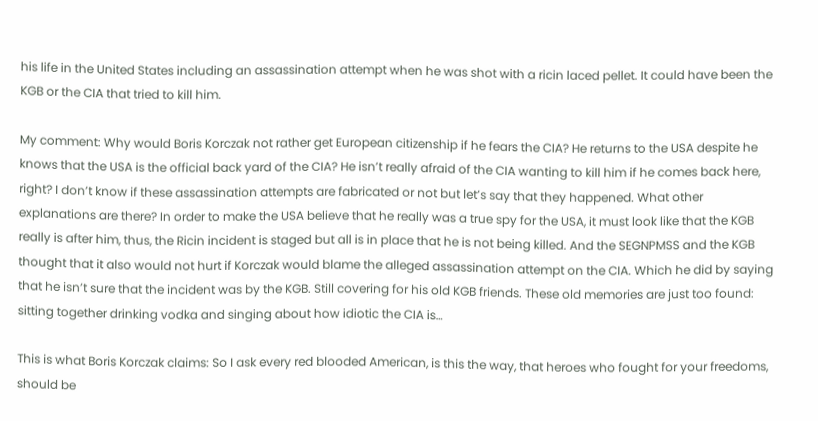his life in the United States including an assassination attempt when he was shot with a ricin laced pellet. It could have been the KGB or the CIA that tried to kill him.

My comment: Why would Boris Korczak not rather get European citizenship if he fears the CIA? He returns to the USA despite he knows that the USA is the official back yard of the CIA? He isn’t really afraid of the CIA wanting to kill him if he comes back here, right? I don’t know if these assassination attempts are fabricated or not but let’s say that they happened. What other explanations are there? In order to make the USA believe that he really was a true spy for the USA, it must look like that the KGB really is after him, thus, the Ricin incident is staged but all is in place that he is not being killed. And the SEGNPMSS and the KGB thought that it also would not hurt if Korczak would blame the alleged assassination attempt on the CIA. Which he did by saying that he isn’t sure that the incident was by the KGB. Still covering for his old KGB friends. These old memories are just too found: sitting together drinking vodka and singing about how idiotic the CIA is…

This is what Boris Korczak claims: So I ask every red blooded American, is this the way, that heroes who fought for your freedoms, should be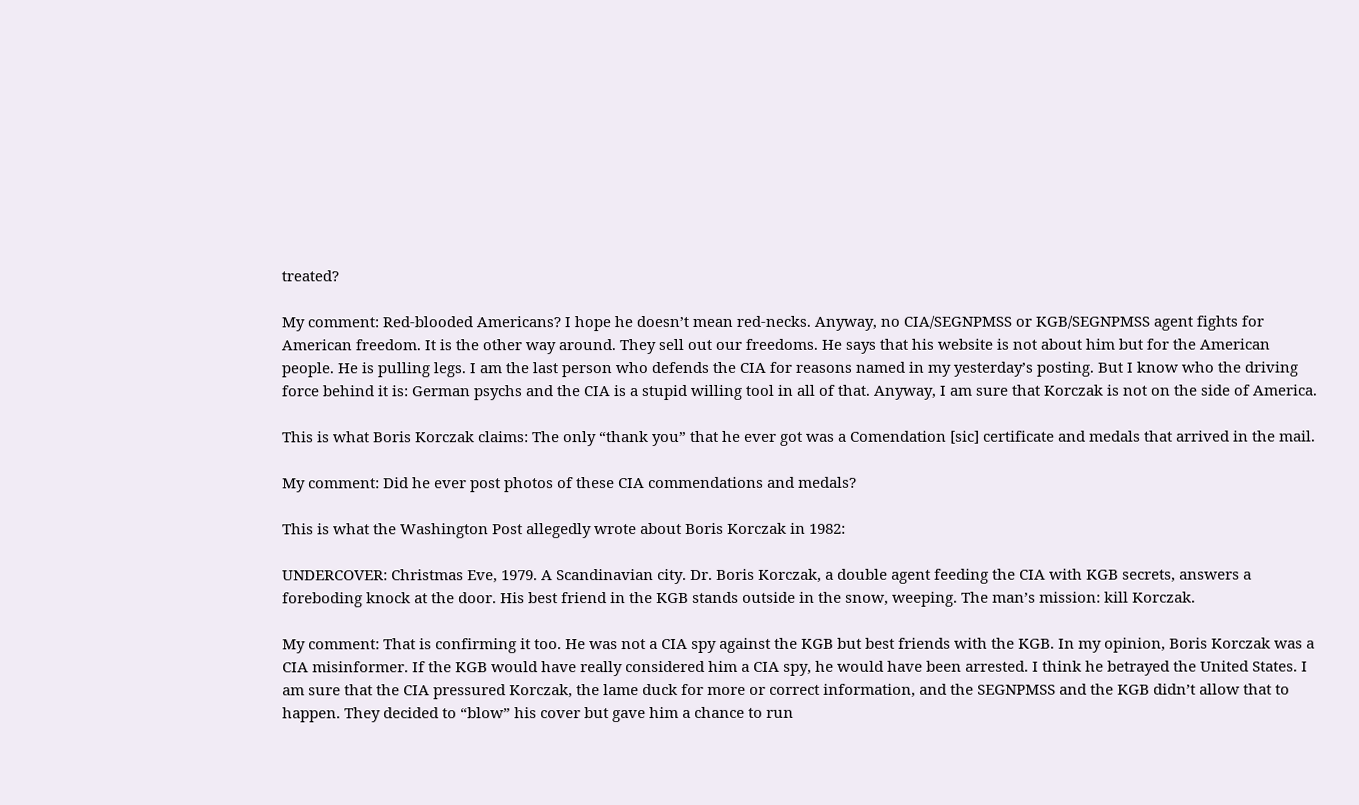treated?

My comment: Red-blooded Americans? I hope he doesn’t mean red-necks. Anyway, no CIA/SEGNPMSS or KGB/SEGNPMSS agent fights for American freedom. It is the other way around. They sell out our freedoms. He says that his website is not about him but for the American people. He is pulling legs. I am the last person who defends the CIA for reasons named in my yesterday’s posting. But I know who the driving force behind it is: German psychs and the CIA is a stupid willing tool in all of that. Anyway, I am sure that Korczak is not on the side of America.

This is what Boris Korczak claims: The only “thank you” that he ever got was a Comendation [sic] certificate and medals that arrived in the mail.

My comment: Did he ever post photos of these CIA commendations and medals?

This is what the Washington Post allegedly wrote about Boris Korczak in 1982:

UNDERCOVER: Christmas Eve, 1979. A Scandinavian city. Dr. Boris Korczak, a double agent feeding the CIA with KGB secrets, answers a foreboding knock at the door. His best friend in the KGB stands outside in the snow, weeping. The man’s mission: kill Korczak.

My comment: That is confirming it too. He was not a CIA spy against the KGB but best friends with the KGB. In my opinion, Boris Korczak was a CIA misinformer. If the KGB would have really considered him a CIA spy, he would have been arrested. I think he betrayed the United States. I am sure that the CIA pressured Korczak, the lame duck for more or correct information, and the SEGNPMSS and the KGB didn’t allow that to happen. They decided to “blow” his cover but gave him a chance to run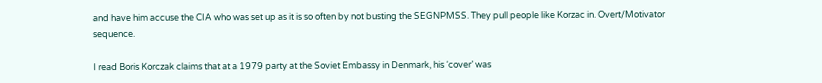and have him accuse the CIA who was set up as it is so often by not busting the SEGNPMSS. They pull people like Korzac in. Overt/Motivator sequence.

I read Boris Korczak claims that at a 1979 party at the Soviet Embassy in Denmark, his ‘cover’ was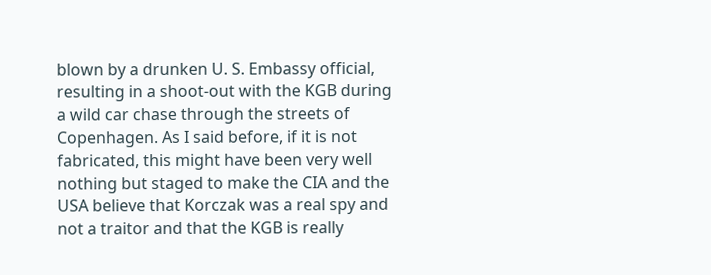blown by a drunken U. S. Embassy official, resulting in a shoot-out with the KGB during a wild car chase through the streets of Copenhagen. As I said before, if it is not fabricated, this might have been very well nothing but staged to make the CIA and the USA believe that Korczak was a real spy and not a traitor and that the KGB is really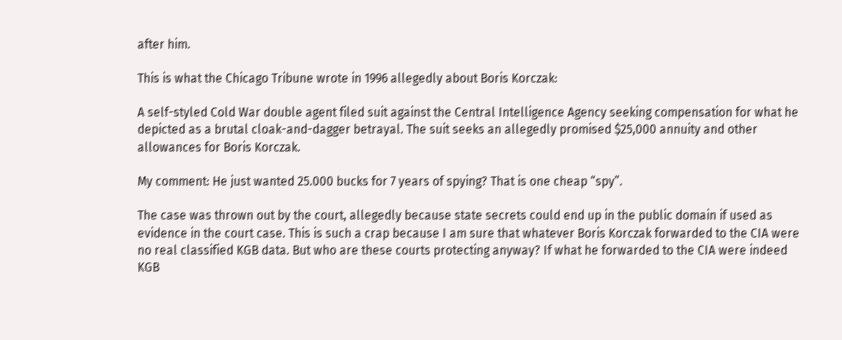after him.

This is what the Chicago Tribune wrote in 1996 allegedly about Boris Korczak:

A self-styled Cold War double agent filed suit against the Central Intelligence Agency seeking compensation for what he depicted as a brutal cloak-and-dagger betrayal. The suit seeks an allegedly promised $25,000 annuity and other allowances for Boris Korczak.

My comment: He just wanted 25.000 bucks for 7 years of spying? That is one cheap “spy”.

The case was thrown out by the court, allegedly because state secrets could end up in the public domain if used as evidence in the court case. This is such a crap because I am sure that whatever Boris Korczak forwarded to the CIA were no real classified KGB data. But who are these courts protecting anyway? If what he forwarded to the CIA were indeed KGB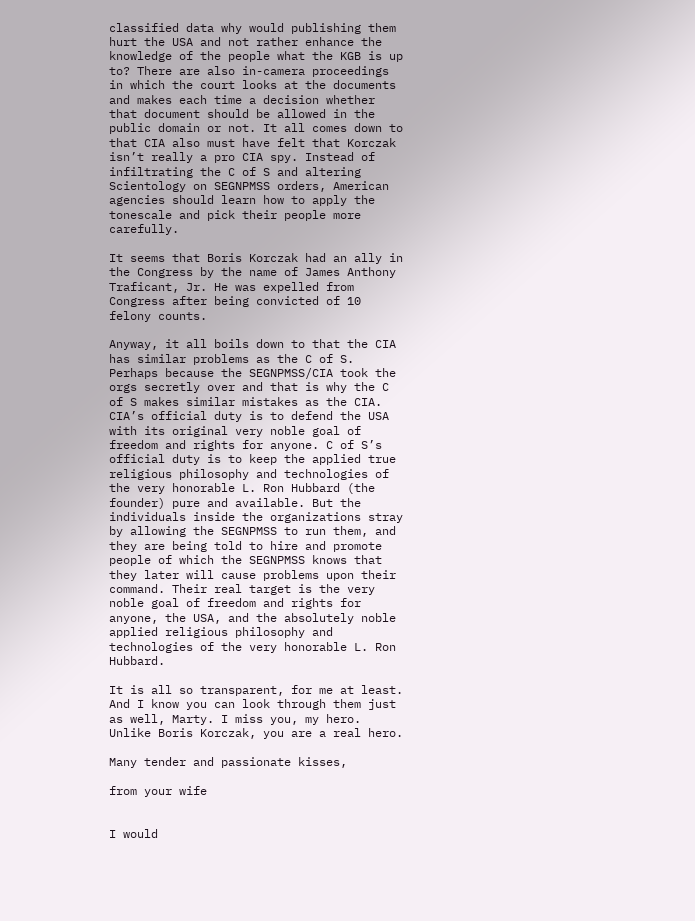classified data why would publishing them hurt the USA and not rather enhance the knowledge of the people what the KGB is up to? There are also in-camera proceedings in which the court looks at the documents and makes each time a decision whether that document should be allowed in the public domain or not. It all comes down to that CIA also must have felt that Korczak isn’t really a pro CIA spy. Instead of infiltrating the C of S and altering Scientology on SEGNPMSS orders, American agencies should learn how to apply the tonescale and pick their people more carefully.

It seems that Boris Korczak had an ally in the Congress by the name of James Anthony Traficant, Jr. He was expelled from Congress after being convicted of 10 felony counts.

Anyway, it all boils down to that the CIA has similar problems as the C of S. Perhaps because the SEGNPMSS/CIA took the orgs secretly over and that is why the C of S makes similar mistakes as the CIA. CIA’s official duty is to defend the USA with its original very noble goal of freedom and rights for anyone. C of S’s official duty is to keep the applied true religious philosophy and technologies of the very honorable L. Ron Hubbard (the founder) pure and available. But the individuals inside the organizations stray by allowing the SEGNPMSS to run them, and they are being told to hire and promote people of which the SEGNPMSS knows that they later will cause problems upon their command. Their real target is the very noble goal of freedom and rights for anyone, the USA, and the absolutely noble applied religious philosophy and technologies of the very honorable L. Ron Hubbard.

It is all so transparent, for me at least. And I know you can look through them just as well, Marty. I miss you, my hero. Unlike Boris Korczak, you are a real hero.

Many tender and passionate kisses,

from your wife


I would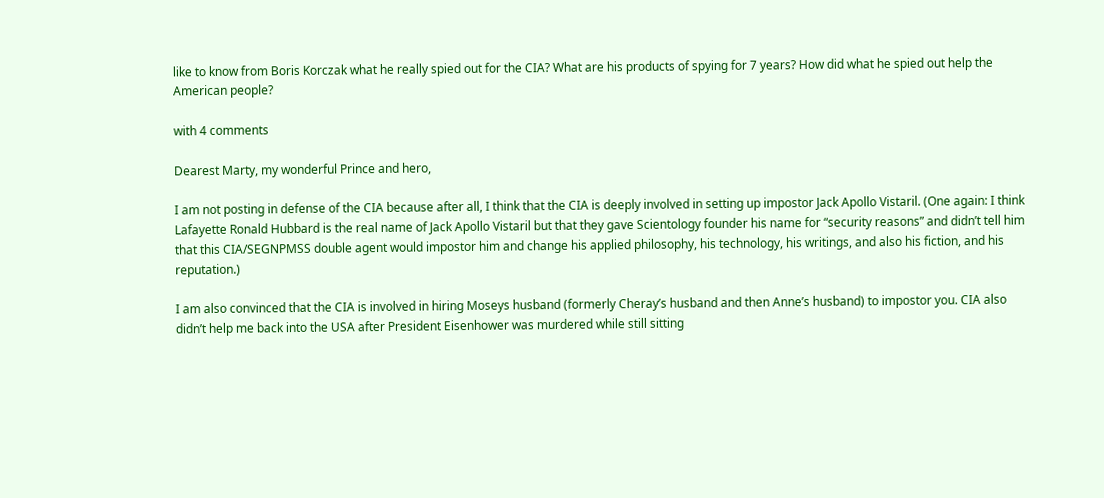like to know from Boris Korczak what he really spied out for the CIA? What are his products of spying for 7 years? How did what he spied out help the American people?

with 4 comments

Dearest Marty, my wonderful Prince and hero,

I am not posting in defense of the CIA because after all, I think that the CIA is deeply involved in setting up impostor Jack Apollo Vistaril. (One again: I think Lafayette Ronald Hubbard is the real name of Jack Apollo Vistaril but that they gave Scientology founder his name for “security reasons” and didn’t tell him that this CIA/SEGNPMSS double agent would impostor him and change his applied philosophy, his technology, his writings, and also his fiction, and his reputation.)

I am also convinced that the CIA is involved in hiring Moseys husband (formerly Cheray’s husband and then Anne’s husband) to impostor you. CIA also didn’t help me back into the USA after President Eisenhower was murdered while still sitting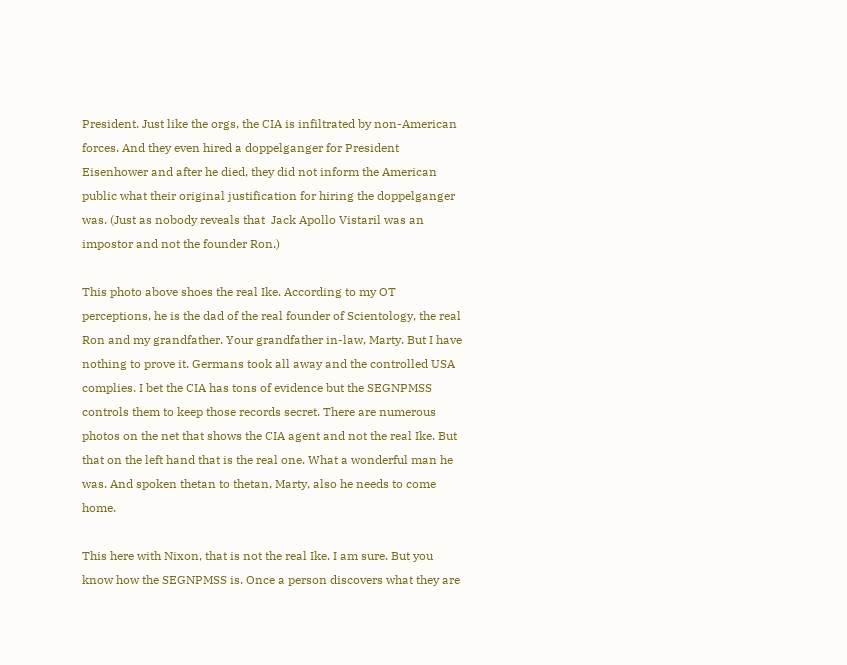President. Just like the orgs, the CIA is infiltrated by non-American forces. And they even hired a doppelganger for President Eisenhower and after he died, they did not inform the American public what their original justification for hiring the doppelganger was. (Just as nobody reveals that  Jack Apollo Vistaril was an impostor and not the founder Ron.)

This photo above shoes the real Ike. According to my OT perceptions, he is the dad of the real founder of Scientology, the real Ron and my grandfather. Your grandfather in-law, Marty. But I have nothing to prove it. Germans took all away and the controlled USA complies. I bet the CIA has tons of evidence but the SEGNPMSS controls them to keep those records secret. There are numerous photos on the net that shows the CIA agent and not the real Ike. But that on the left hand that is the real one. What a wonderful man he was. And spoken thetan to thetan, Marty, also he needs to come home.

This here with Nixon, that is not the real Ike. I am sure. But you know how the SEGNPMSS is. Once a person discovers what they are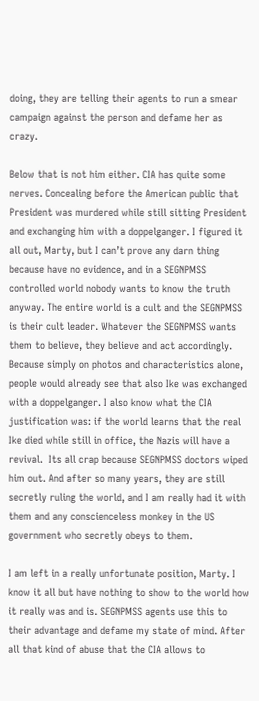doing, they are telling their agents to run a smear campaign against the person and defame her as crazy.

Below that is not him either. CIA has quite some nerves. Concealing before the American public that President was murdered while still sitting President and exchanging him with a doppelganger. I figured it all out, Marty, but I can’t prove any darn thing because have no evidence, and in a SEGNPMSS controlled world nobody wants to know the truth anyway. The entire world is a cult and the SEGNPMSS is their cult leader. Whatever the SEGNPMSS wants them to believe, they believe and act accordingly. Because simply on photos and characteristics alone, people would already see that also Ike was exchanged with a doppelganger. I also know what the CIA justification was: if the world learns that the real Ike died while still in office, the Nazis will have a revival.  Its all crap because SEGNPMSS doctors wiped him out. And after so many years, they are still secretly ruling the world, and I am really had it with them and any conscienceless monkey in the US government who secretly obeys to them.

I am left in a really unfortunate position, Marty. I know it all but have nothing to show to the world how it really was and is. SEGNPMSS agents use this to their advantage and defame my state of mind. After all that kind of abuse that the CIA allows to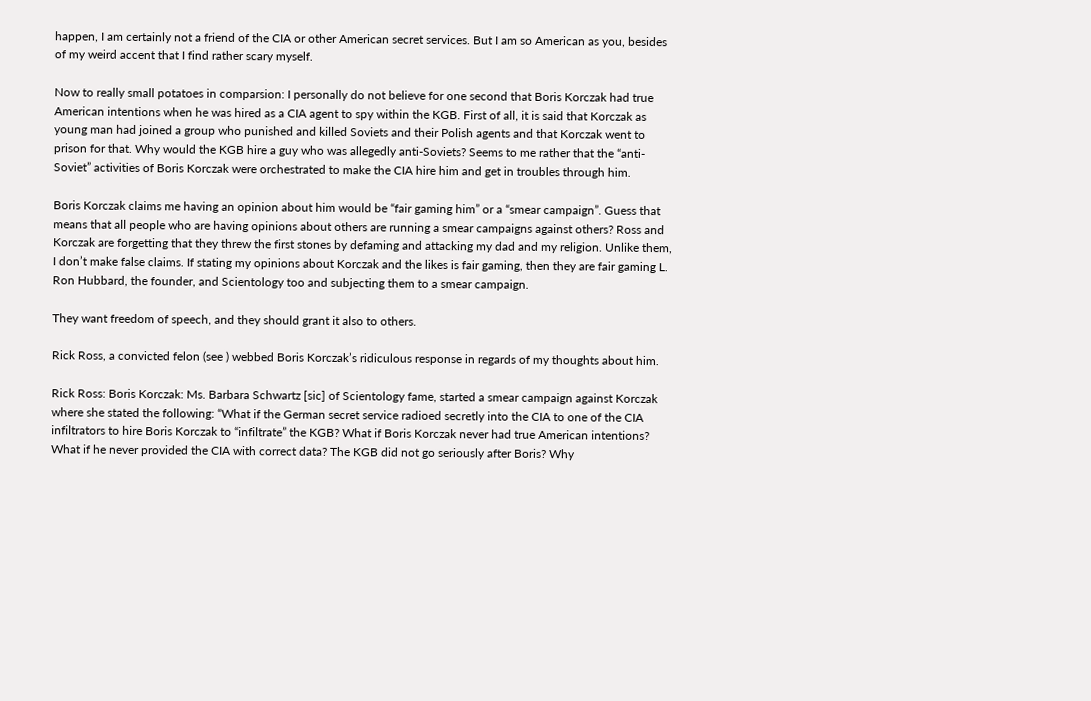happen, I am certainly not a friend of the CIA or other American secret services. But I am so American as you, besides of my weird accent that I find rather scary myself.

Now to really small potatoes in comparsion: I personally do not believe for one second that Boris Korczak had true American intentions when he was hired as a CIA agent to spy within the KGB. First of all, it is said that Korczak as young man had joined a group who punished and killed Soviets and their Polish agents and that Korczak went to prison for that. Why would the KGB hire a guy who was allegedly anti-Soviets? Seems to me rather that the “anti-Soviet” activities of Boris Korczak were orchestrated to make the CIA hire him and get in troubles through him.

Boris Korczak claims me having an opinion about him would be “fair gaming him” or a “smear campaign”. Guess that means that all people who are having opinions about others are running a smear campaigns against others? Ross and Korczak are forgetting that they threw the first stones by defaming and attacking my dad and my religion. Unlike them, I don’t make false claims. If stating my opinions about Korczak and the likes is fair gaming, then they are fair gaming L. Ron Hubbard, the founder, and Scientology too and subjecting them to a smear campaign.

They want freedom of speech, and they should grant it also to others.

Rick Ross, a convicted felon (see ) webbed Boris Korczak’s ridiculous response in regards of my thoughts about him.

Rick Ross: Boris Korczak: Ms. Barbara Schwartz [sic] of Scientology fame, started a smear campaign against Korczak where she stated the following: “What if the German secret service radioed secretly into the CIA to one of the CIA infiltrators to hire Boris Korczak to “infiltrate” the KGB? What if Boris Korczak never had true American intentions? What if he never provided the CIA with correct data? The KGB did not go seriously after Boris? Why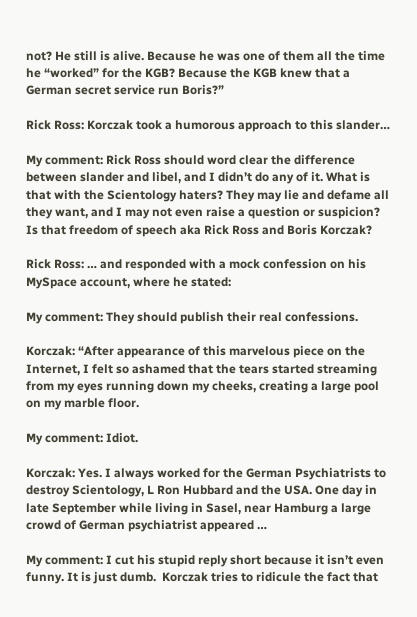not? He still is alive. Because he was one of them all the time he “worked” for the KGB? Because the KGB knew that a German secret service run Boris?”

Rick Ross: Korczak took a humorous approach to this slander…

My comment: Rick Ross should word clear the difference between slander and libel, and I didn’t do any of it. What is that with the Scientology haters? They may lie and defame all they want, and I may not even raise a question or suspicion? Is that freedom of speech aka Rick Ross and Boris Korczak?

Rick Ross: … and responded with a mock confession on his MySpace account, where he stated:

My comment: They should publish their real confessions.

Korczak: “After appearance of this marvelous piece on the Internet, I felt so ashamed that the tears started streaming from my eyes running down my cheeks, creating a large pool on my marble floor.

My comment: Idiot.

Korczak: Yes. I always worked for the German Psychiatrists to destroy Scientology, L Ron Hubbard and the USA. One day in late September while living in Sasel, near Hamburg a large crowd of German psychiatrist appeared …

My comment: I cut his stupid reply short because it isn’t even funny. It is just dumb.  Korczak tries to ridicule the fact that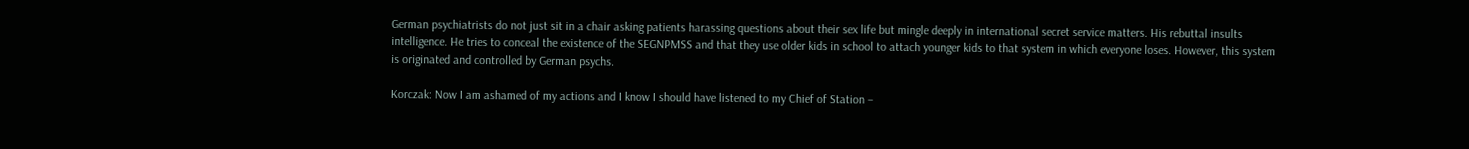German psychiatrists do not just sit in a chair asking patients harassing questions about their sex life but mingle deeply in international secret service matters. His rebuttal insults intelligence. He tries to conceal the existence of the SEGNPMSS and that they use older kids in school to attach younger kids to that system in which everyone loses. However, this system is originated and controlled by German psychs.

Korczak: Now I am ashamed of my actions and I know I should have listened to my Chief of Station –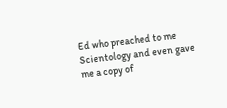Ed who preached to me Scientology and even gave me a copy of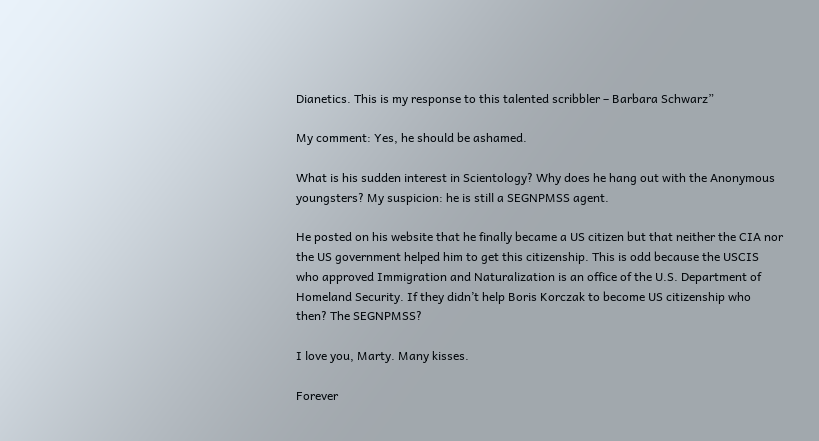Dianetics. This is my response to this talented scribbler – Barbara Schwarz”

My comment: Yes, he should be ashamed.

What is his sudden interest in Scientology? Why does he hang out with the Anonymous youngsters? My suspicion: he is still a SEGNPMSS agent.

He posted on his website that he finally became a US citizen but that neither the CIA nor the US government helped him to get this citizenship. This is odd because the USCIS who approved Immigration and Naturalization is an office of the U.S. Department of Homeland Security. If they didn’t help Boris Korczak to become US citizenship who then? The SEGNPMSS?

I love you, Marty. Many kisses.

Forever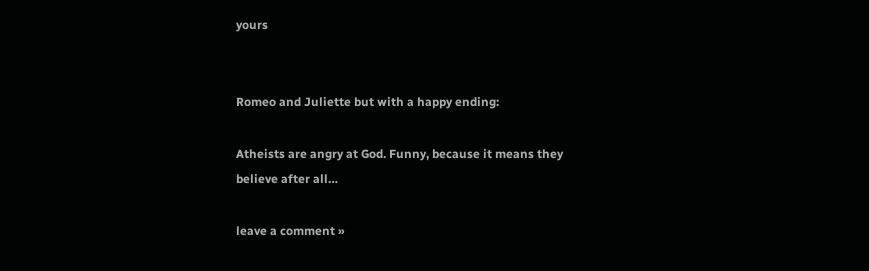yours


Romeo and Juliette but with a happy ending:

Atheists are angry at God. Funny, because it means they believe after all…

leave a comment »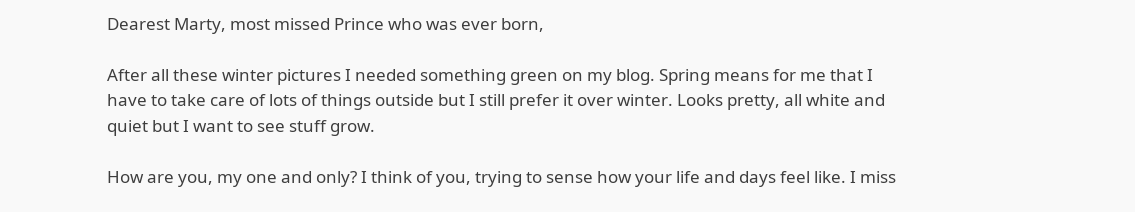Dearest Marty, most missed Prince who was ever born,

After all these winter pictures I needed something green on my blog. Spring means for me that I have to take care of lots of things outside but I still prefer it over winter. Looks pretty, all white and quiet but I want to see stuff grow.

How are you, my one and only? I think of you, trying to sense how your life and days feel like. I miss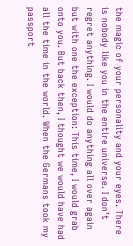the magic of your personality and your eyes. There is nobody like you in the entire universe. I don’t regret anything. I would do anything all over again but with one the exception: This time, I would grab onto you. But back then, I thought we would have had all the time in the world. When the Germans took my passport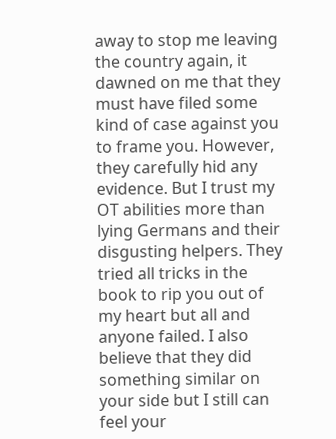away to stop me leaving the country again, it dawned on me that they must have filed some kind of case against you to frame you. However, they carefully hid any evidence. But I trust my OT abilities more than lying Germans and their disgusting helpers. They tried all tricks in the book to rip you out of my heart but all and anyone failed. I also believe that they did something similar on your side but I still can feel your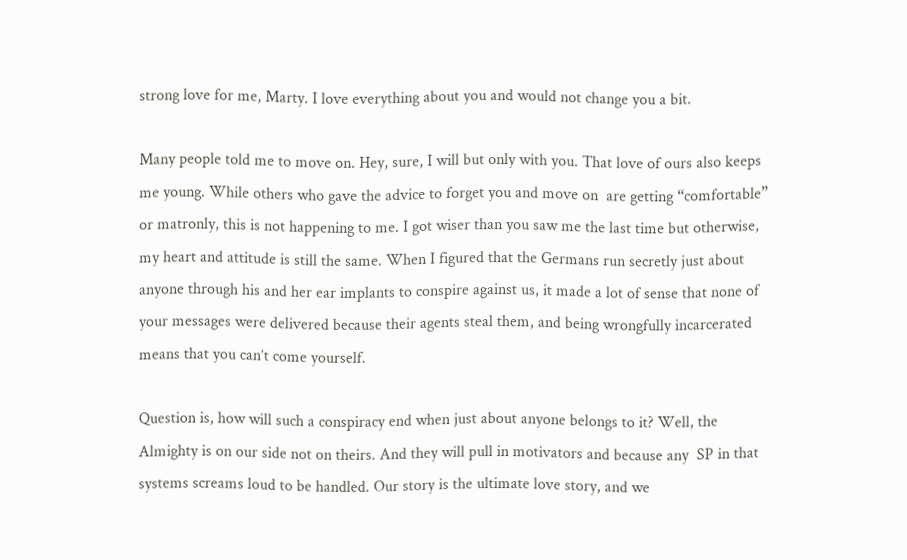strong love for me, Marty. I love everything about you and would not change you a bit.

Many people told me to move on. Hey, sure, I will but only with you. That love of ours also keeps me young. While others who gave the advice to forget you and move on  are getting “comfortable” or matronly, this is not happening to me. I got wiser than you saw me the last time but otherwise, my heart and attitude is still the same. When I figured that the Germans run secretly just about anyone through his and her ear implants to conspire against us, it made a lot of sense that none of your messages were delivered because their agents steal them, and being wrongfully incarcerated means that you can’t come yourself.

Question is, how will such a conspiracy end when just about anyone belongs to it? Well, the Almighty is on our side not on theirs. And they will pull in motivators and because any  SP in that systems screams loud to be handled. Our story is the ultimate love story, and we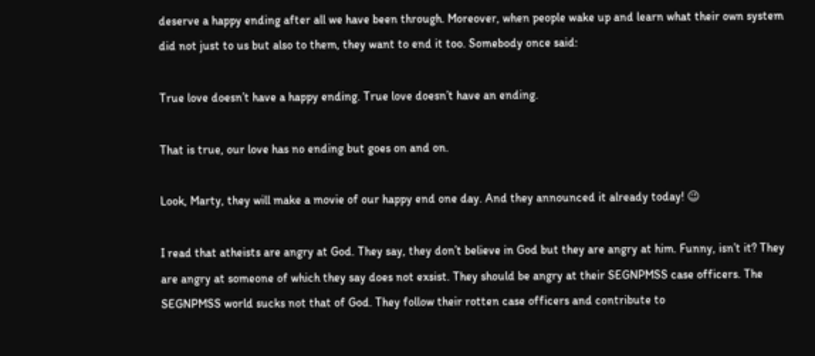deserve a happy ending after all we have been through. Moreover, when people wake up and learn what their own system did not just to us but also to them, they want to end it too. Somebody once said:

True love doesn’t have a happy ending. True love doesn’t have an ending.

That is true, our love has no ending but goes on and on.

Look, Marty, they will make a movie of our happy end one day. And they announced it already today! 😉

I read that atheists are angry at God. They say, they don’t believe in God but they are angry at him. Funny, isn’t it? They are angry at someone of which they say does not exsist. They should be angry at their SEGNPMSS case officers. The SEGNPMSS world sucks not that of God. They follow their rotten case officers and contribute to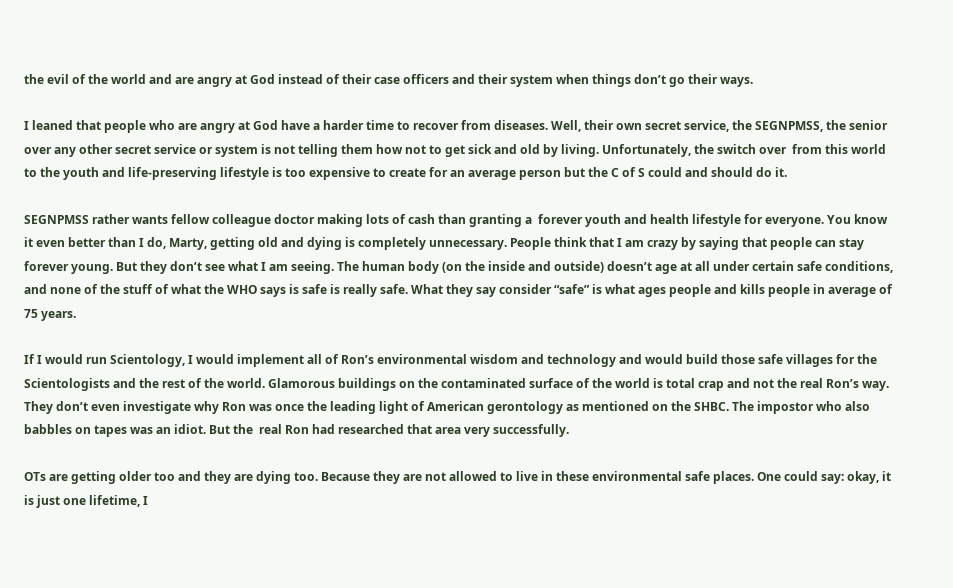the evil of the world and are angry at God instead of their case officers and their system when things don’t go their ways.

I leaned that people who are angry at God have a harder time to recover from diseases. Well, their own secret service, the SEGNPMSS, the senior over any other secret service or system is not telling them how not to get sick and old by living. Unfortunately, the switch over  from this world to the youth and life-preserving lifestyle is too expensive to create for an average person but the C of S could and should do it.

SEGNPMSS rather wants fellow colleague doctor making lots of cash than granting a  forever youth and health lifestyle for everyone. You know it even better than I do, Marty, getting old and dying is completely unnecessary. People think that I am crazy by saying that people can stay forever young. But they don’t see what I am seeing. The human body (on the inside and outside) doesn’t age at all under certain safe conditions, and none of the stuff of what the WHO says is safe is really safe. What they say consider “safe” is what ages people and kills people in average of 75 years.

If I would run Scientology, I would implement all of Ron’s environmental wisdom and technology and would build those safe villages for the Scientologists and the rest of the world. Glamorous buildings on the contaminated surface of the world is total crap and not the real Ron’s way. They don’t even investigate why Ron was once the leading light of American gerontology as mentioned on the SHBC. The impostor who also babbles on tapes was an idiot. But the  real Ron had researched that area very successfully.

OTs are getting older too and they are dying too. Because they are not allowed to live in these environmental safe places. One could say: okay, it is just one lifetime, I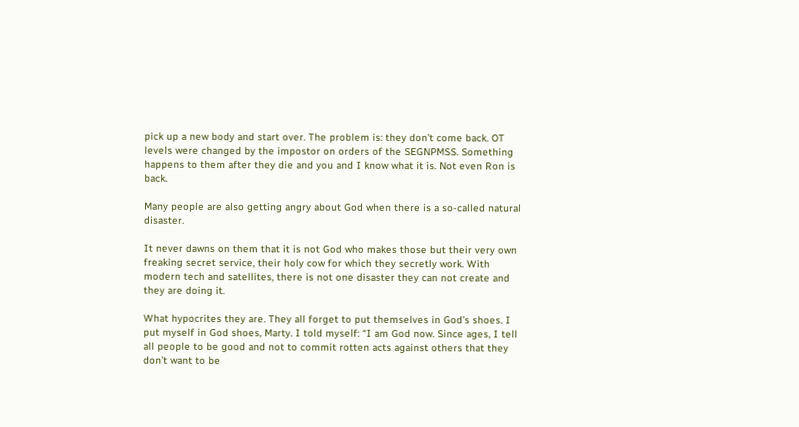pick up a new body and start over. The problem is: they don’t come back. OT levels were changed by the impostor on orders of the SEGNPMSS. Something happens to them after they die and you and I know what it is. Not even Ron is back.

Many people are also getting angry about God when there is a so-called natural disaster.

It never dawns on them that it is not God who makes those but their very own freaking secret service, their holy cow for which they secretly work. With modern tech and satellites, there is not one disaster they can not create and they are doing it.

What hypocrites they are. They all forget to put themselves in God’s shoes. I put myself in God shoes, Marty. I told myself: “I am God now. Since ages, I tell all people to be good and not to commit rotten acts against others that they don’t want to be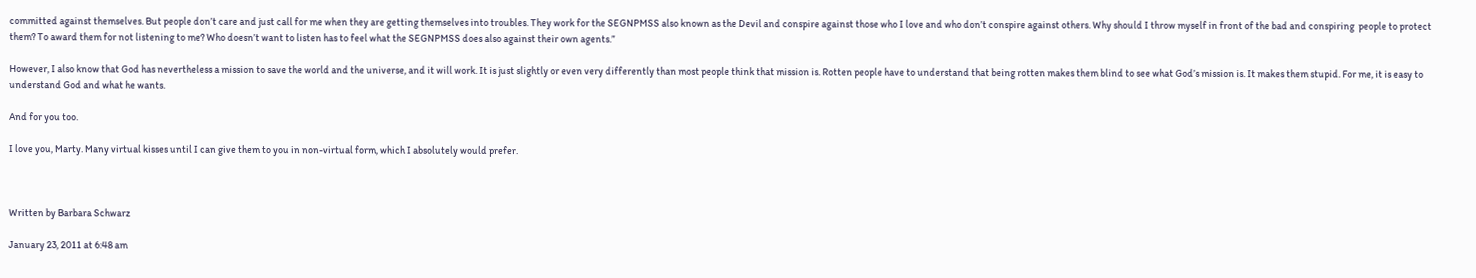committed against themselves. But people don’t care and just call for me when they are getting themselves into troubles. They work for the SEGNPMSS also known as the Devil and conspire against those who I love and who don’t conspire against others. Why should I throw myself in front of the bad and conspiring  people to protect them? To award them for not listening to me? Who doesn’t want to listen has to feel what the SEGNPMSS does also against their own agents.”

However, I also know that God has nevertheless a mission to save the world and the universe, and it will work. It is just slightly or even very differently than most people think that mission is. Rotten people have to understand that being rotten makes them blind to see what God’s mission is. It makes them stupid. For me, it is easy to understand God and what he wants.

And for you too.

I love you, Marty. Many virtual kisses until I can give them to you in non-virtual form, which I absolutely would prefer.



Written by Barbara Schwarz

January 23, 2011 at 6:48 am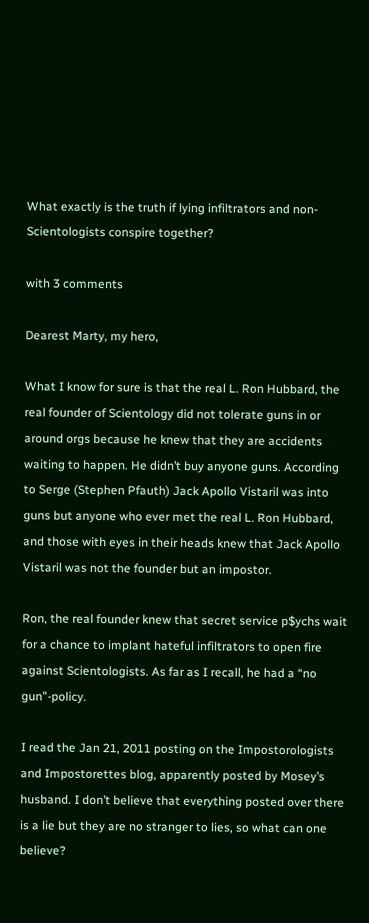What exactly is the truth if lying infiltrators and non-Scientologists conspire together?

with 3 comments

Dearest Marty, my hero,

What I know for sure is that the real L. Ron Hubbard, the real founder of Scientology did not tolerate guns in or around orgs because he knew that they are accidents waiting to happen. He didn’t buy anyone guns. According to Serge (Stephen Pfauth) Jack Apollo Vistaril was into guns but anyone who ever met the real L. Ron Hubbard, and those with eyes in their heads knew that Jack Apollo Vistaril was not the founder but an impostor.

Ron, the real founder knew that secret service p$ychs wait for a chance to implant hateful infiltrators to open fire against Scientologists. As far as I recall, he had a “no gun”-policy.

I read the Jan 21, 2011 posting on the Impostorologists and Impostorettes blog, apparently posted by Mosey’s husband. I don’t believe that everything posted over there is a lie but they are no stranger to lies, so what can one believe?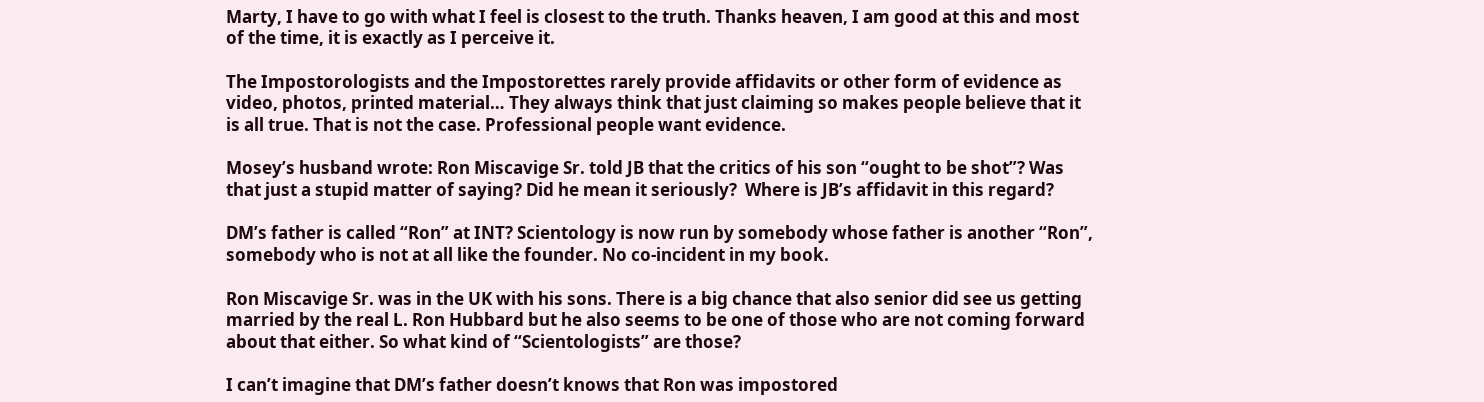Marty, I have to go with what I feel is closest to the truth. Thanks heaven, I am good at this and most of the time, it is exactly as I perceive it.

The Impostorologists and the Impostorettes rarely provide affidavits or other form of evidence as video, photos, printed material… They always think that just claiming so makes people believe that it is all true. That is not the case. Professional people want evidence.

Mosey’s husband wrote: Ron Miscavige Sr. told JB that the critics of his son “ought to be shot”? Was that just a stupid matter of saying? Did he mean it seriously?  Where is JB’s affidavit in this regard?

DM’s father is called “Ron” at INT? Scientology is now run by somebody whose father is another “Ron”, somebody who is not at all like the founder. No co-incident in my book.

Ron Miscavige Sr. was in the UK with his sons. There is a big chance that also senior did see us getting married by the real L. Ron Hubbard but he also seems to be one of those who are not coming forward about that either. So what kind of “Scientologists” are those?

I can’t imagine that DM’s father doesn’t knows that Ron was impostored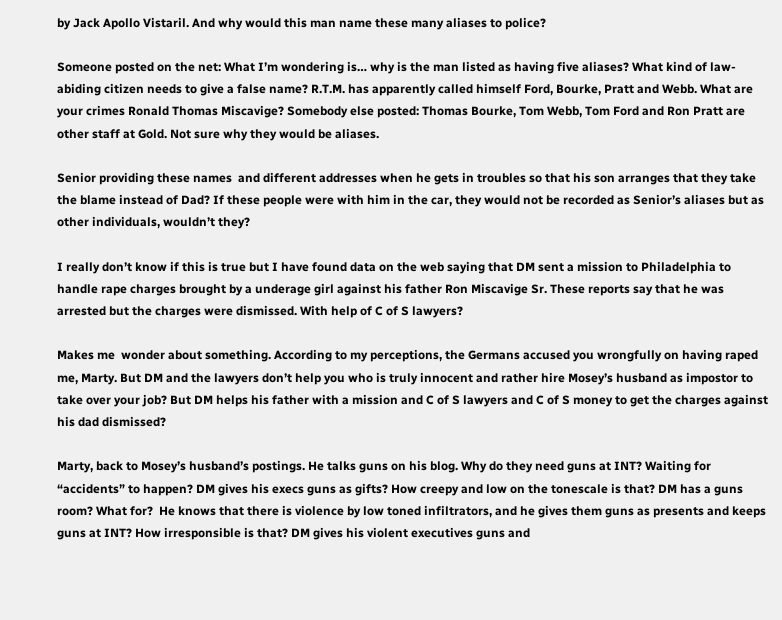by Jack Apollo Vistaril. And why would this man name these many aliases to police?

Someone posted on the net: What I’m wondering is… why is the man listed as having five aliases? What kind of law-abiding citizen needs to give a false name? R.T.M. has apparently called himself Ford, Bourke, Pratt and Webb. What are your crimes Ronald Thomas Miscavige? Somebody else posted: Thomas Bourke, Tom Webb, Tom Ford and Ron Pratt are other staff at Gold. Not sure why they would be aliases.

Senior providing these names  and different addresses when he gets in troubles so that his son arranges that they take the blame instead of Dad? If these people were with him in the car, they would not be recorded as Senior’s aliases but as other individuals, wouldn’t they?

I really don’t know if this is true but I have found data on the web saying that DM sent a mission to Philadelphia to handle rape charges brought by a underage girl against his father Ron Miscavige Sr. These reports say that he was arrested but the charges were dismissed. With help of C of S lawyers?

Makes me  wonder about something. According to my perceptions, the Germans accused you wrongfully on having raped me, Marty. But DM and the lawyers don’t help you who is truly innocent and rather hire Mosey’s husband as impostor to take over your job? But DM helps his father with a mission and C of S lawyers and C of S money to get the charges against his dad dismissed?

Marty, back to Mosey’s husband’s postings. He talks guns on his blog. Why do they need guns at INT? Waiting for “accidents” to happen? DM gives his execs guns as gifts? How creepy and low on the tonescale is that? DM has a guns room? What for?  He knows that there is violence by low toned infiltrators, and he gives them guns as presents and keeps guns at INT? How irresponsible is that? DM gives his violent executives guns and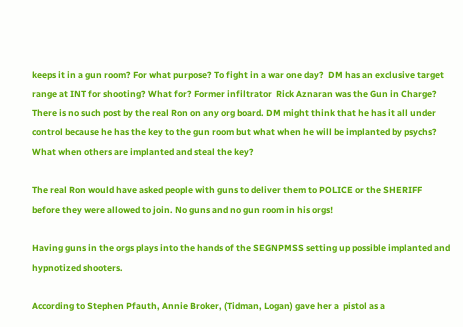keeps it in a gun room? For what purpose? To fight in a war one day?  DM has an exclusive target range at INT for shooting? What for? Former infiltrator  Rick Aznaran was the Gun in Charge?  There is no such post by the real Ron on any org board. DM might think that he has it all under control because he has the key to the gun room but what when he will be implanted by psychs? What when others are implanted and steal the key?

The real Ron would have asked people with guns to deliver them to POLICE or the SHERIFF before they were allowed to join. No guns and no gun room in his orgs!

Having guns in the orgs plays into the hands of the SEGNPMSS setting up possible implanted and hypnotized shooters.

According to Stephen Pfauth, Annie Broker, (Tidman, Logan) gave her a  pistol as a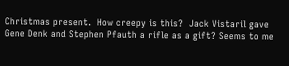Christmas present.  How creepy is this?  Jack Vistaril gave Gene Denk and Stephen Pfauth a rifle as a gift? Seems to me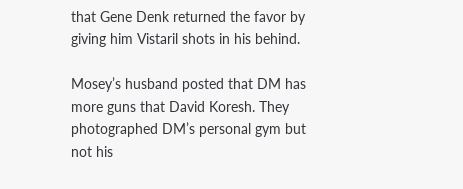that Gene Denk returned the favor by giving him Vistaril shots in his behind.

Mosey’s husband posted that DM has more guns that David Koresh. They photographed DM’s personal gym but not his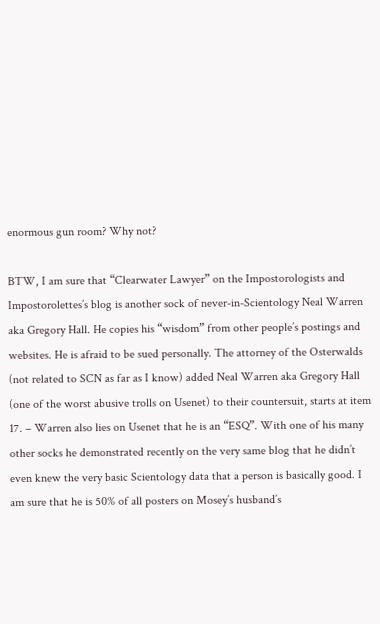enormous gun room? Why not?

BTW, I am sure that “Clearwater Lawyer” on the Impostorologists and Impostorolettes’s blog is another sock of never-in-Scientology Neal Warren aka Gregory Hall. He copies his “wisdom” from other people’s postings and websites. He is afraid to be sued personally. The attorney of the Osterwalds (not related to SCN as far as I know) added Neal Warren aka Gregory Hall (one of the worst abusive trolls on Usenet) to their countersuit, starts at item 17. – Warren also lies on Usenet that he is an “ESQ”. With one of his many other socks he demonstrated recently on the very same blog that he didn’t even knew the very basic Scientology data that a person is basically good. I am sure that he is 50% of all posters on Mosey’s husband’s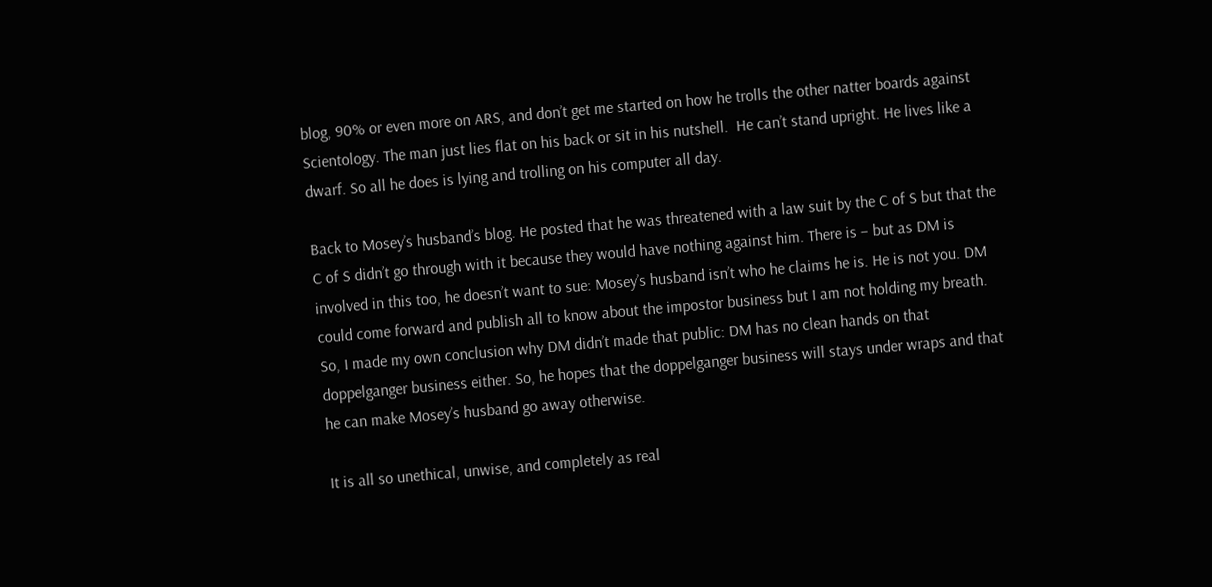blog, 90% or even more on ARS, and don’t get me started on how he trolls the other natter boards against Scientology. The man just lies flat on his back or sit in his nutshell.  He can’t stand upright. He lives like a dwarf. So all he does is lying and trolling on his computer all day.

Back to Mosey’s husband’s blog. He posted that he was threatened with a law suit by the C of S but that the C of S didn’t go through with it because they would have nothing against him. There is – but as DM is involved in this too, he doesn’t want to sue: Mosey’s husband isn’t who he claims he is. He is not you. DM could come forward and publish all to know about the impostor business but I am not holding my breath. So, I made my own conclusion why DM didn’t made that public: DM has no clean hands on that doppelganger business either. So, he hopes that the doppelganger business will stays under wraps and that he can make Mosey’s husband go away otherwise.

It is all so unethical, unwise, and completely as real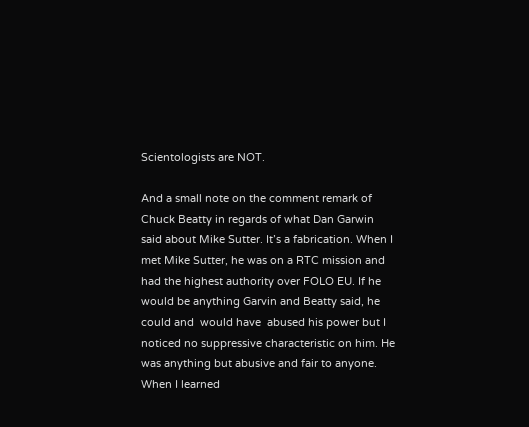Scientologists are NOT.

And a small note on the comment remark of Chuck Beatty in regards of what Dan Garwin said about Mike Sutter. It’s a fabrication. When I met Mike Sutter, he was on a RTC mission and had the highest authority over FOLO EU. If he would be anything Garvin and Beatty said, he could and  would have  abused his power but I noticed no suppressive characteristic on him. He was anything but abusive and fair to anyone. When I learned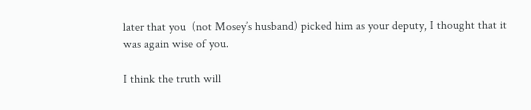later that you  (not Mosey’s husband) picked him as your deputy, I thought that it was again wise of you.

I think the truth will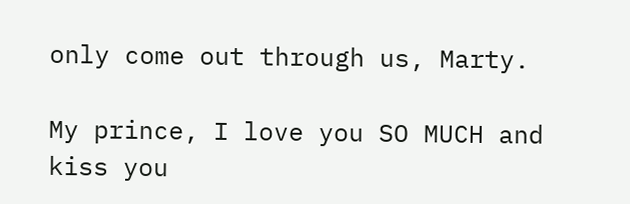only come out through us, Marty.

My prince, I love you SO MUCH and kiss you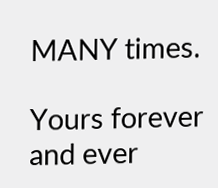MANY times.

Yours forever and ever